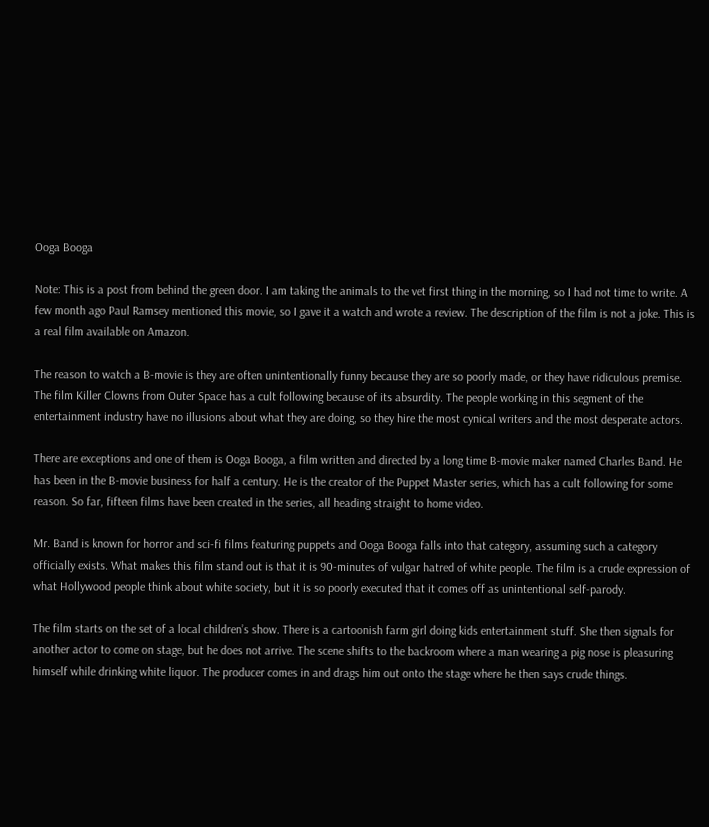Ooga Booga

Note: This is a post from behind the green door. I am taking the animals to the vet first thing in the morning, so I had not time to write. A few month ago Paul Ramsey mentioned this movie, so I gave it a watch and wrote a review. The description of the film is not a joke. This is a real film available on Amazon.

The reason to watch a B-movie is they are often unintentionally funny because they are so poorly made, or they have ridiculous premise. The film Killer Clowns from Outer Space has a cult following because of its absurdity. The people working in this segment of the entertainment industry have no illusions about what they are doing, so they hire the most cynical writers and the most desperate actors.

There are exceptions and one of them is Ooga Booga, a film written and directed by a long time B-movie maker named Charles Band. He has been in the B-movie business for half a century. He is the creator of the Puppet Master series, which has a cult following for some reason. So far, fifteen films have been created in the series, all heading straight to home video.

Mr. Band is known for horror and sci-fi films featuring puppets and Ooga Booga falls into that category, assuming such a category officially exists. What makes this film stand out is that it is 90-minutes of vulgar hatred of white people. The film is a crude expression of what Hollywood people think about white society, but it is so poorly executed that it comes off as unintentional self-parody.

The film starts on the set of a local children’s show. There is a cartoonish farm girl doing kids entertainment stuff. She then signals for another actor to come on stage, but he does not arrive. The scene shifts to the backroom where a man wearing a pig nose is pleasuring himself while drinking white liquor. The producer comes in and drags him out onto the stage where he then says crude things.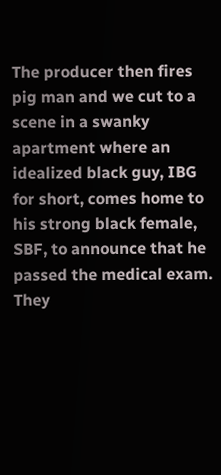The producer then fires pig man and we cut to a scene in a swanky apartment where an idealized black guy, IBG for short, comes home to his strong black female, SBF, to announce that he passed the medical exam. They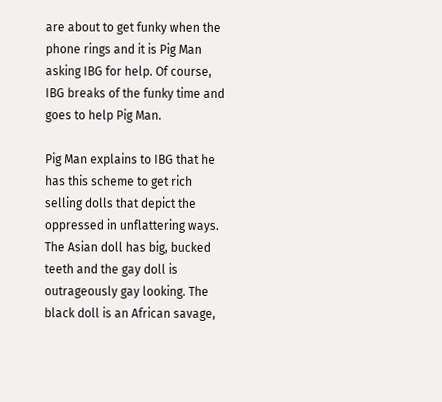are about to get funky when the phone rings and it is Pig Man asking IBG for help. Of course, IBG breaks of the funky time and goes to help Pig Man.

Pig Man explains to IBG that he has this scheme to get rich selling dolls that depict the oppressed in unflattering ways. The Asian doll has big, bucked teeth and the gay doll is outrageously gay looking. The black doll is an African savage,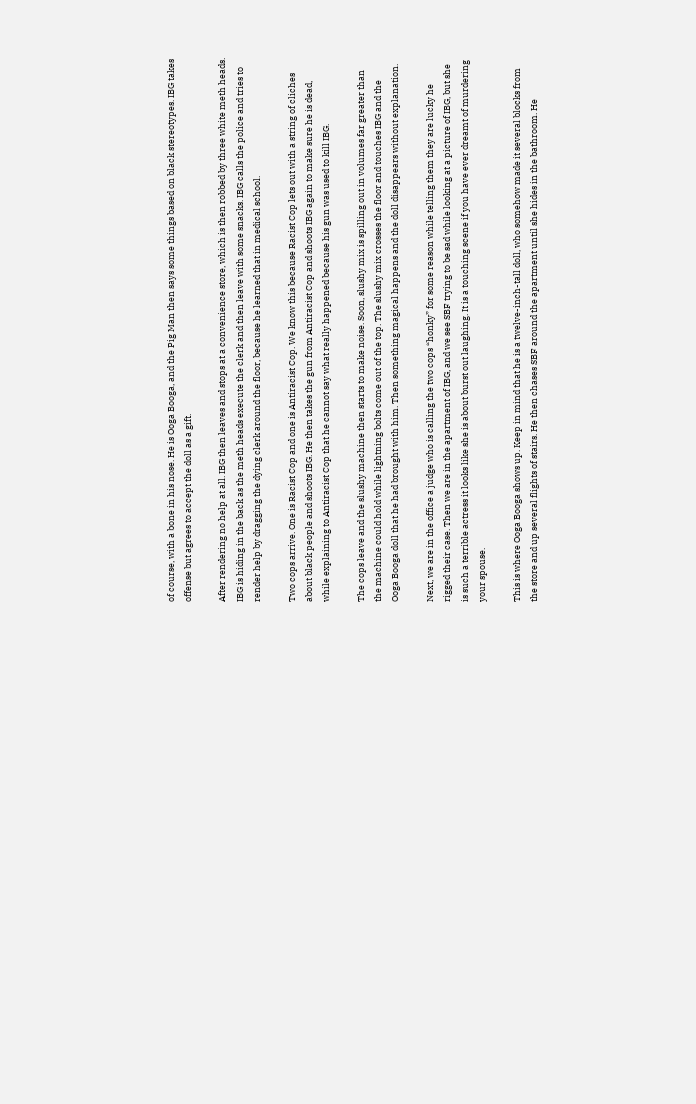of course, with a bone in his nose. He is Ooga Booga, and the Pig Man then says some things based on black stereotypes. IBG takes offense but agrees to accept the doll as a gift.

After rendering no help at all. IBG then leaves and stops at a convenience store, which is then robbed by three white meth heads. IBG is hiding in the back as the meth heads execute the clerk and then leave with some snacks. IBG calls the police and tries to render help by dragging the dying clerk around the floor, because he learned that in medical school.

Two cops arrive. One is Racist Cop and one is Antiracist Cop. We know this because Racist Cop lets out with a string of cliches about black people and shoots IBG. He then takes the gun from Antiracist Cop and shoots IBG again to make sure he is dead, while explaining to Antiracist Cop that he cannot say what really happened because his gun was used to kill IBG.

The cops leave and the slushy machine then starts to make noise. Soon, slushy mix is spilling out in volumes far greater than the machine could hold while lightning bolts come out of the top. The slushy mix crosses the floor and touches IBG and the Ooga Booga doll that he had brought with him. Then something magical happens and the doll disappears without explanation.

Next, we are in the office a judge who is calling the two cops “honky” for some reason while telling them they are lucky he rigged their case. Then we are in the apartment of IBG, and we see SBF trying to be sad while looking at a picture of IBG, but she is such a terrible actress it looks like she is about burst out laughing. It is a touching scene if you have ever dreamt of murdering your spouse.

This is where Ooga Booga shows up. Keep in mind that he is a twelve-inch-tall doll, who somehow made it several blocks from the store and up several flights of stairs. He then chases SBF around the apartment until she hides in the bathroom. He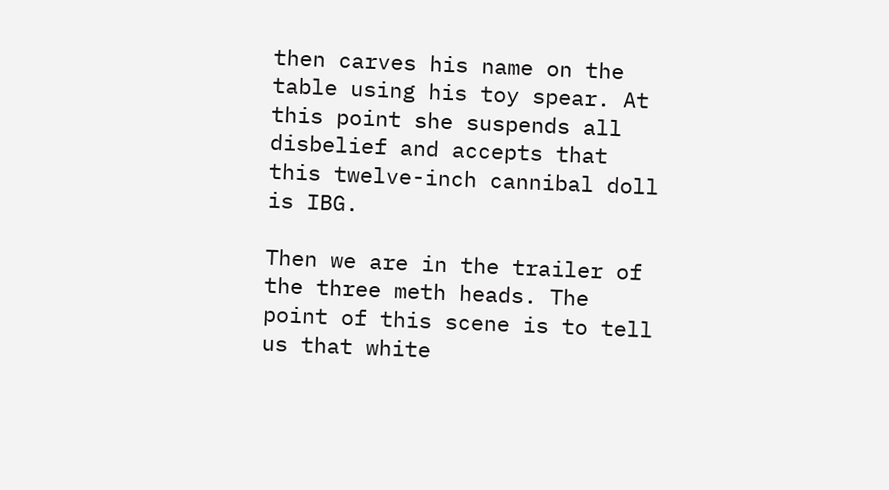then carves his name on the table using his toy spear. At this point she suspends all disbelief and accepts that this twelve-inch cannibal doll is IBG.

Then we are in the trailer of the three meth heads. The point of this scene is to tell us that white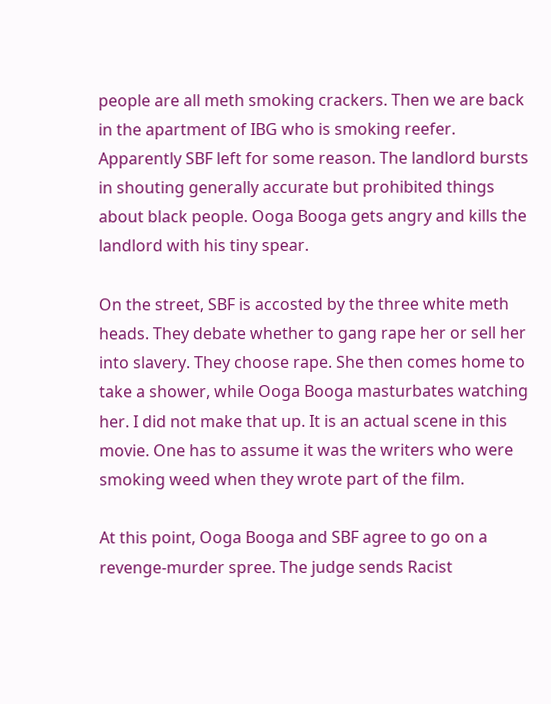people are all meth smoking crackers. Then we are back in the apartment of IBG who is smoking reefer. Apparently SBF left for some reason. The landlord bursts in shouting generally accurate but prohibited things about black people. Ooga Booga gets angry and kills the landlord with his tiny spear.

On the street, SBF is accosted by the three white meth heads. They debate whether to gang rape her or sell her into slavery. They choose rape. She then comes home to take a shower, while Ooga Booga masturbates watching her. I did not make that up. It is an actual scene in this movie. One has to assume it was the writers who were smoking weed when they wrote part of the film.

At this point, Ooga Booga and SBF agree to go on a revenge-murder spree. The judge sends Racist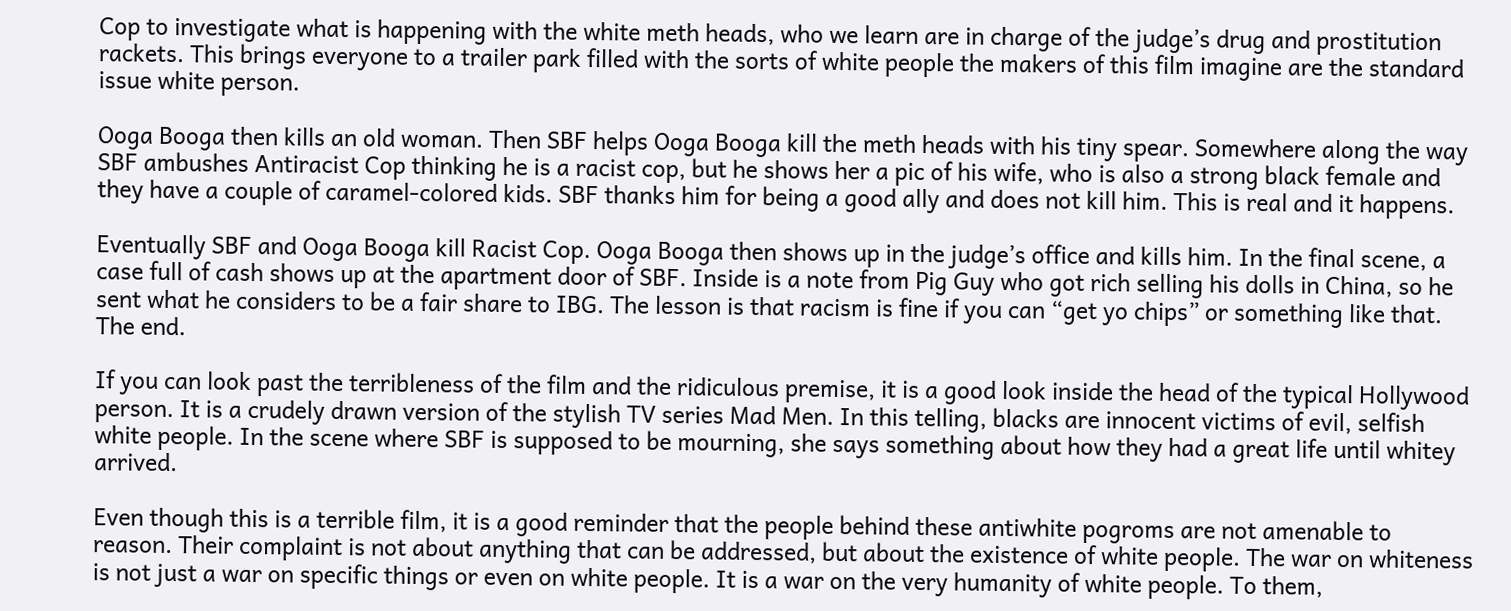Cop to investigate what is happening with the white meth heads, who we learn are in charge of the judge’s drug and prostitution rackets. This brings everyone to a trailer park filled with the sorts of white people the makers of this film imagine are the standard issue white person.

Ooga Booga then kills an old woman. Then SBF helps Ooga Booga kill the meth heads with his tiny spear. Somewhere along the way SBF ambushes Antiracist Cop thinking he is a racist cop, but he shows her a pic of his wife, who is also a strong black female and they have a couple of caramel-colored kids. SBF thanks him for being a good ally and does not kill him. This is real and it happens.

Eventually SBF and Ooga Booga kill Racist Cop. Ooga Booga then shows up in the judge’s office and kills him. In the final scene, a case full of cash shows up at the apartment door of SBF. Inside is a note from Pig Guy who got rich selling his dolls in China, so he sent what he considers to be a fair share to IBG. The lesson is that racism is fine if you can “get yo chips” or something like that. The end.

If you can look past the terribleness of the film and the ridiculous premise, it is a good look inside the head of the typical Hollywood person. It is a crudely drawn version of the stylish TV series Mad Men. In this telling, blacks are innocent victims of evil, selfish white people. In the scene where SBF is supposed to be mourning, she says something about how they had a great life until whitey arrived.

Even though this is a terrible film, it is a good reminder that the people behind these antiwhite pogroms are not amenable to reason. Their complaint is not about anything that can be addressed, but about the existence of white people. The war on whiteness is not just a war on specific things or even on white people. It is a war on the very humanity of white people. To them,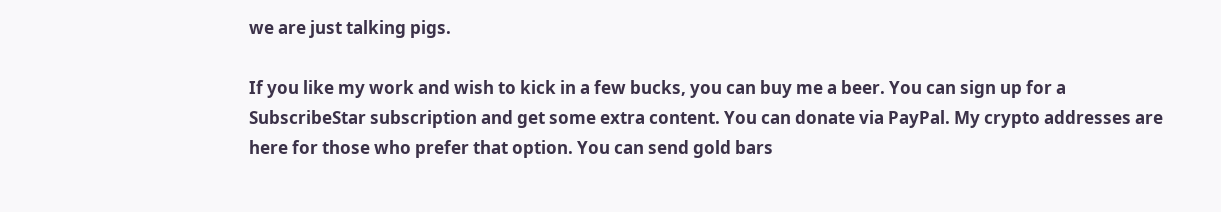we are just talking pigs.

If you like my work and wish to kick in a few bucks, you can buy me a beer. You can sign up for a SubscribeStar subscription and get some extra content. You can donate via PayPal. My crypto addresses are here for those who prefer that option. You can send gold bars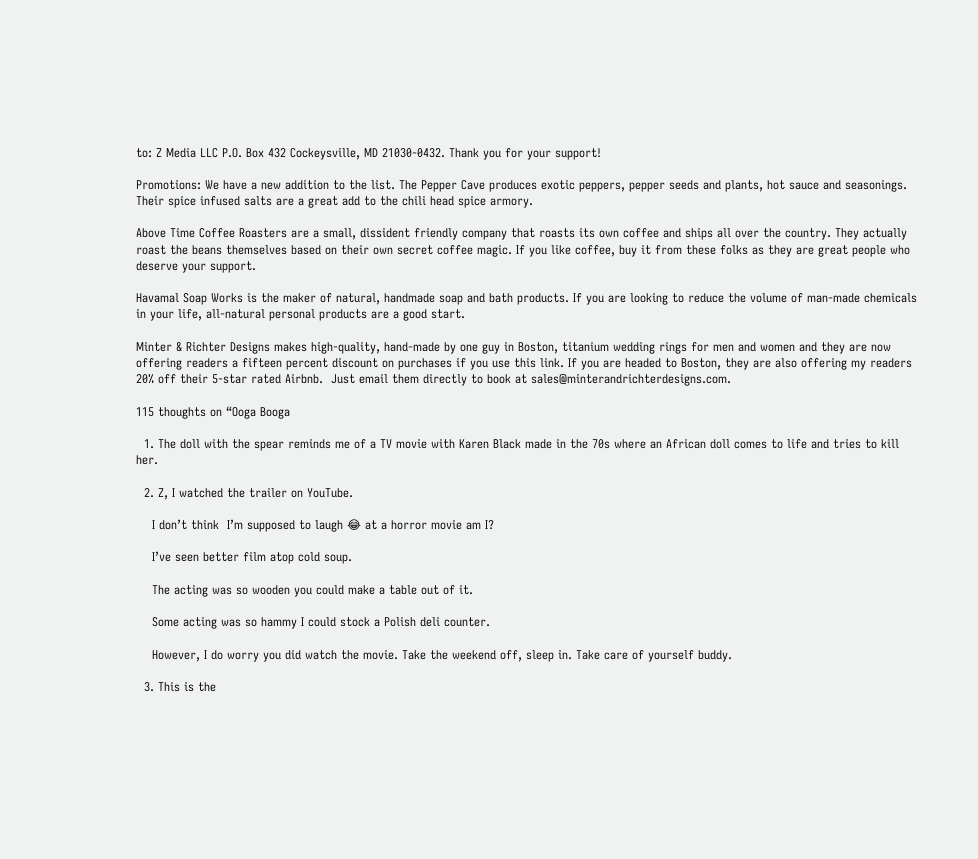to: Z Media LLC P.O. Box 432 Cockeysville, MD 21030-0432. Thank you for your support!

Promotions: We have a new addition to the list. The Pepper Cave produces exotic peppers, pepper seeds and plants, hot sauce and seasonings. Their spice infused salts are a great add to the chili head spice armory.

Above Time Coffee Roasters are a small, dissident friendly company that roasts its own coffee and ships all over the country. They actually roast the beans themselves based on their own secret coffee magic. If you like coffee, buy it from these folks as they are great people who deserve your support.

Havamal Soap Works is the maker of natural, handmade soap and bath products. If you are looking to reduce the volume of man-made chemicals in your life, all-natural personal products are a good start.

Minter & Richter Designs makes high-quality, hand-made by one guy in Boston, titanium wedding rings for men and women and they are now offering readers a fifteen percent discount on purchases if you use this link. If you are headed to Boston, they are also offering my readers 20% off their 5-star rated Airbnb.  Just email them directly to book at sales@minterandrichterdesigns.com.

115 thoughts on “Ooga Booga

  1. The doll with the spear reminds me of a TV movie with Karen Black made in the 70s where an African doll comes to life and tries to kill her.

  2. Z, I watched the trailer on YouTube.

    I don’t think  I’m supposed to laugh 😂 at a horror movie am I?

    I’ve seen better film atop cold soup.

    The acting was so wooden you could make a table out of it.

    Some acting was so hammy I could stock a Polish deli counter.

    However, I do worry you did watch the movie. Take the weekend off, sleep in. Take care of yourself buddy.

  3. This is the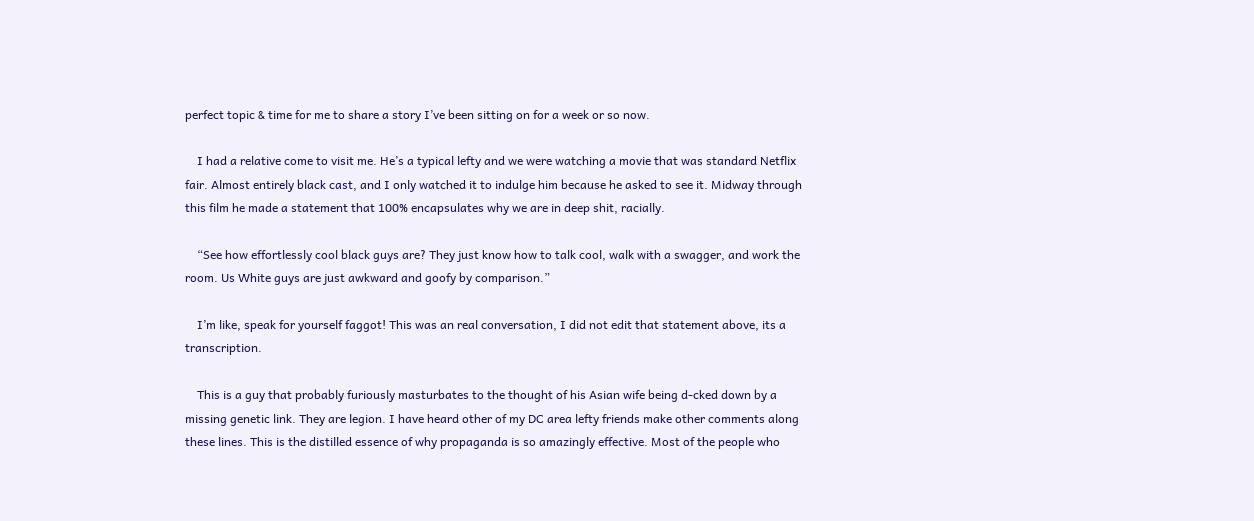perfect topic & time for me to share a story I’ve been sitting on for a week or so now.

    I had a relative come to visit me. He’s a typical lefty and we were watching a movie that was standard Netflix fair. Almost entirely black cast, and I only watched it to indulge him because he asked to see it. Midway through this film he made a statement that 100% encapsulates why we are in deep shit, racially.

    “See how effortlessly cool black guys are? They just know how to talk cool, walk with a swagger, and work the room. Us White guys are just awkward and goofy by comparison.”

    I’m like, speak for yourself faggot! This was an real conversation, I did not edit that statement above, its a transcription.

    This is a guy that probably furiously masturbates to the thought of his Asian wife being d-cked down by a missing genetic link. They are legion. I have heard other of my DC area lefty friends make other comments along these lines. This is the distilled essence of why propaganda is so amazingly effective. Most of the people who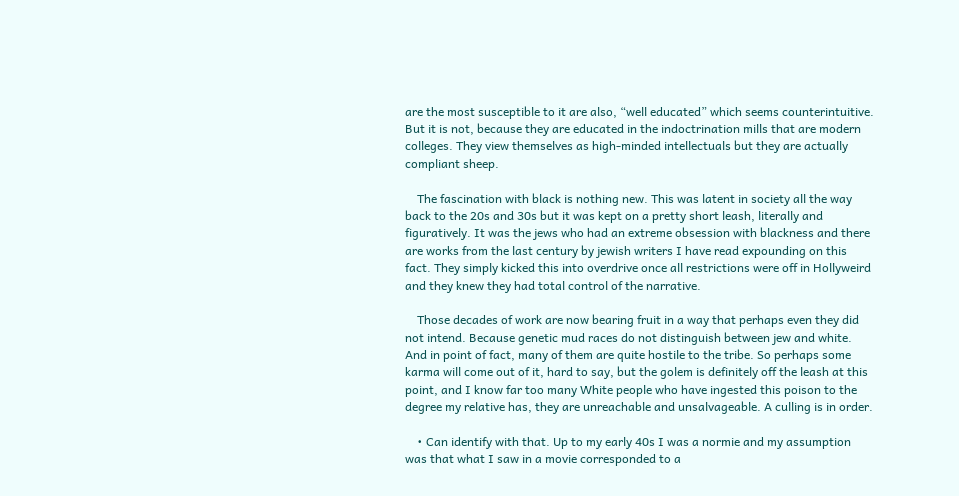are the most susceptible to it are also, “well educated” which seems counterintuitive. But it is not, because they are educated in the indoctrination mills that are modern colleges. They view themselves as high-minded intellectuals but they are actually compliant sheep.

    The fascination with black is nothing new. This was latent in society all the way back to the 20s and 30s but it was kept on a pretty short leash, literally and figuratively. It was the jews who had an extreme obsession with blackness and there are works from the last century by jewish writers I have read expounding on this fact. They simply kicked this into overdrive once all restrictions were off in Hollyweird and they knew they had total control of the narrative.

    Those decades of work are now bearing fruit in a way that perhaps even they did not intend. Because genetic mud races do not distinguish between jew and white. And in point of fact, many of them are quite hostile to the tribe. So perhaps some karma will come out of it, hard to say, but the golem is definitely off the leash at this point, and I know far too many White people who have ingested this poison to the degree my relative has, they are unreachable and unsalvageable. A culling is in order.

    • Can identify with that. Up to my early 40s I was a normie and my assumption was that what I saw in a movie corresponded to a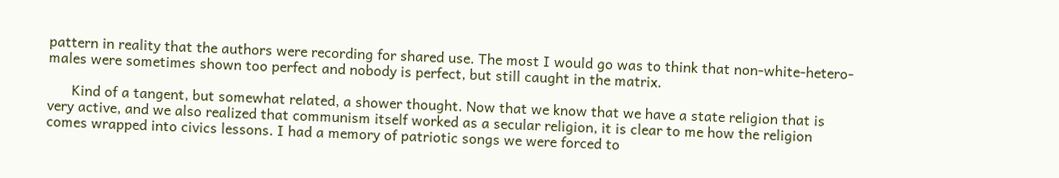pattern in reality that the authors were recording for shared use. The most I would go was to think that non-white-hetero-males were sometimes shown too perfect and nobody is perfect, but still caught in the matrix.

      Kind of a tangent, but somewhat related, a shower thought. Now that we know that we have a state religion that is very active, and we also realized that communism itself worked as a secular religion, it is clear to me how the religion comes wrapped into civics lessons. I had a memory of patriotic songs we were forced to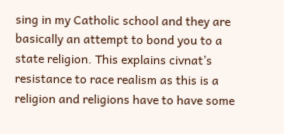sing in my Catholic school and they are basically an attempt to bond you to a state religion. This explains civnat’s resistance to race realism as this is a religion and religions have to have some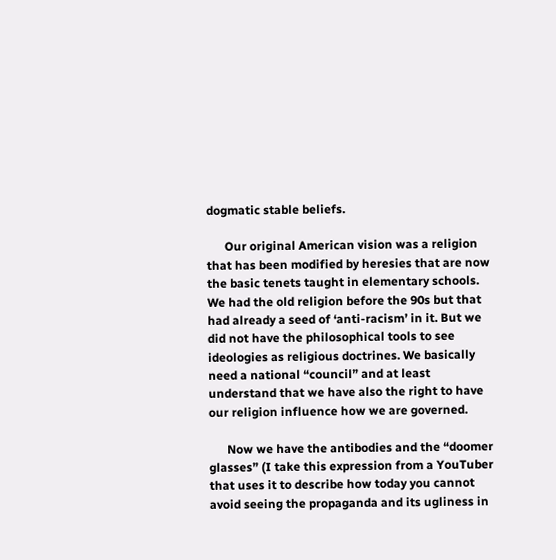dogmatic stable beliefs.

      Our original American vision was a religion that has been modified by heresies that are now the basic tenets taught in elementary schools. We had the old religion before the 90s but that had already a seed of ‘anti-racism’ in it. But we did not have the philosophical tools to see ideologies as religious doctrines. We basically need a national “council” and at least understand that we have also the right to have our religion influence how we are governed.

      Now we have the antibodies and the “doomer glasses” (I take this expression from a YouTuber that uses it to describe how today you cannot avoid seeing the propaganda and its ugliness in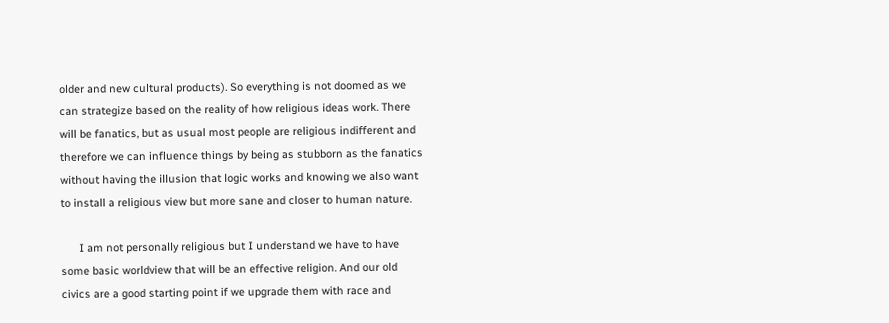older and new cultural products). So everything is not doomed as we can strategize based on the reality of how religious ideas work. There will be fanatics, but as usual most people are religious indifferent and therefore we can influence things by being as stubborn as the fanatics without having the illusion that logic works and knowing we also want to install a religious view but more sane and closer to human nature.

      I am not personally religious but I understand we have to have some basic worldview that will be an effective religion. And our old civics are a good starting point if we upgrade them with race and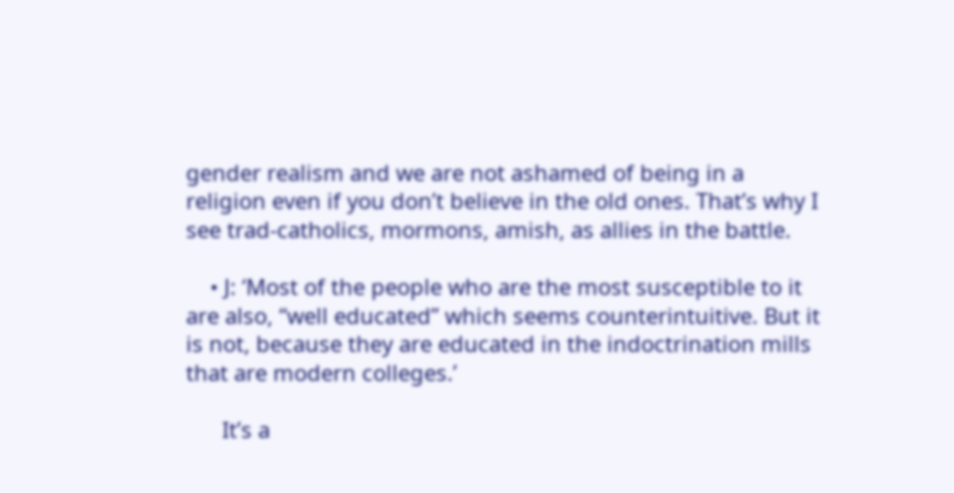gender realism and we are not ashamed of being in a religion even if you don’t believe in the old ones. That’s why I see trad-catholics, mormons, amish, as allies in the battle.

    • J: ‘Most of the people who are the most susceptible to it are also, “well educated” which seems counterintuitive. But it is not, because they are educated in the indoctrination mills that are modern colleges.’

      It’s a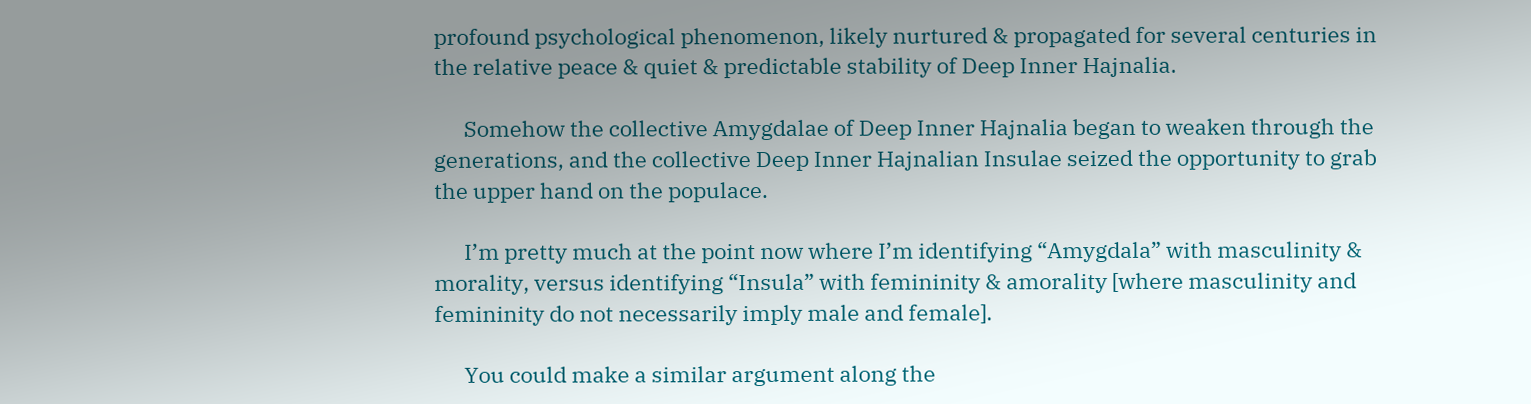profound psychological phenomenon, likely nurtured & propagated for several centuries in the relative peace & quiet & predictable stability of Deep Inner Hajnalia.

      Somehow the collective Amygdalae of Deep Inner Hajnalia began to weaken through the generations, and the collective Deep Inner Hajnalian Insulae seized the opportunity to grab the upper hand on the populace.

      I’m pretty much at the point now where I’m identifying “Amygdala” with masculinity & morality, versus identifying “Insula” with femininity & amorality [where masculinity and femininity do not necessarily imply male and female].

      You could make a similar argument along the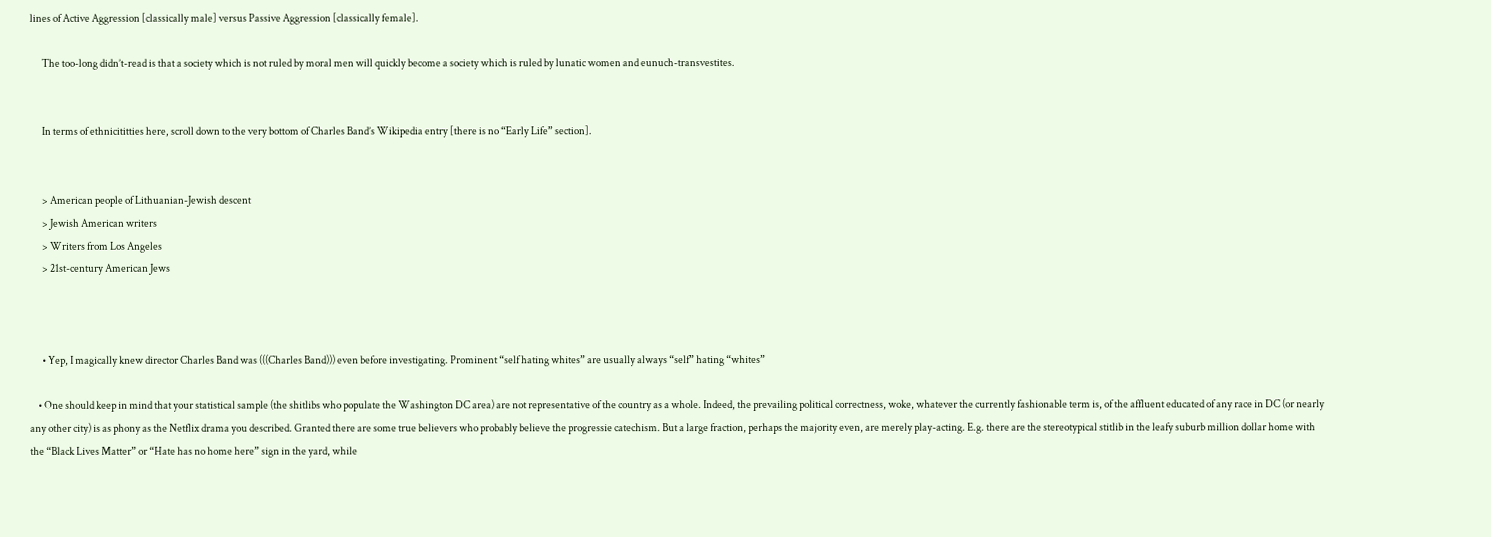lines of Active Aggression [classically male] versus Passive Aggression [classically female].

      The too-long didn’t-read is that a society which is not ruled by moral men will quickly become a society which is ruled by lunatic women and eunuch-transvestites.


      In terms of ethnicititties here, scroll down to the very bottom of Charles Band’s Wikipedia entry [there is no “Early Life” section].


      > American people of Lithuanian-Jewish descent
      > Jewish American writers
      > Writers from Los Angeles
      > 21st-century American Jews



      • Yep, I magically knew director Charles Band was (((Charles Band))) even before investigating. Prominent “self hating whites” are usually always “self” hating “whites”

    • One should keep in mind that your statistical sample (the shitlibs who populate the Washington DC area) are not representative of the country as a whole. Indeed, the prevailing political correctness, woke, whatever the currently fashionable term is, of the affluent educated of any race in DC (or nearly any other city) is as phony as the Netflix drama you described. Granted there are some true believers who probably believe the progressie catechism. But a large fraction, perhaps the majority even, are merely play-acting. E.g. there are the stereotypical stitlib in the leafy suburb million dollar home with the “Black Lives Matter” or “Hate has no home here” sign in the yard, while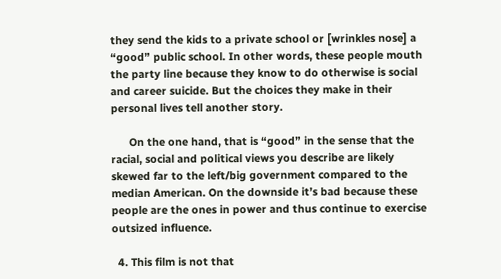they send the kids to a private school or [wrinkles nose] a “good” public school. In other words, these people mouth the party line because they know to do otherwise is social and career suicide. But the choices they make in their personal lives tell another story.

      On the one hand, that is “good” in the sense that the racial, social and political views you describe are likely skewed far to the left/big government compared to the median American. On the downside it’s bad because these people are the ones in power and thus continue to exercise outsized influence.

  4. This film is not that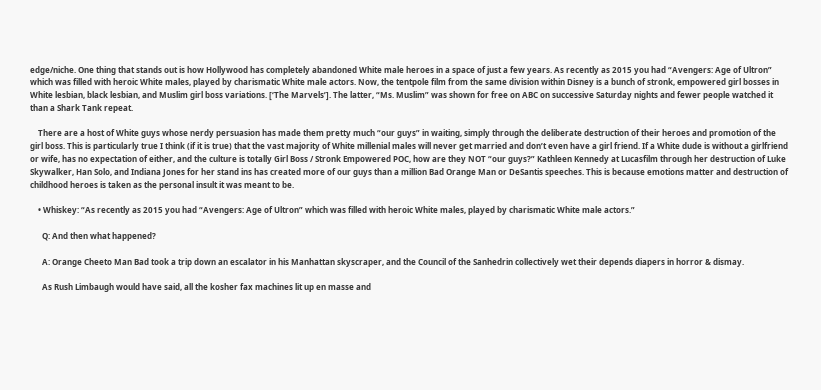edge/niche. One thing that stands out is how Hollywood has completely abandoned White male heroes in a space of just a few years. As recently as 2015 you had “Avengers: Age of Ultron” which was filled with heroic White males, played by charismatic White male actors. Now, the tentpole film from the same division within Disney is a bunch of stronk, empowered girl bosses in White lesbian, black lesbian, and Muslim girl boss variations. [‘The Marvels’]. The latter, “Ms. Muslim” was shown for free on ABC on successive Saturday nights and fewer people watched it than a Shark Tank repeat.

    There are a host of White guys whose nerdy persuasion has made them pretty much “our guys” in waiting, simply through the deliberate destruction of their heroes and promotion of the girl boss. This is particularly true I think (if it is true) that the vast majority of White millenial males will never get married and don’t even have a girl friend. If a White dude is without a girlfriend or wife, has no expectation of either, and the culture is totally Girl Boss / Stronk Empowered POC, how are they NOT “our guys?” Kathleen Kennedy at Lucasfilm through her destruction of Luke Skywalker, Han Solo, and Indiana Jones for her stand ins has created more of our guys than a million Bad Orange Man or DeSantis speeches. This is because emotions matter and destruction of childhood heroes is taken as the personal insult it was meant to be.

    • Whiskey: “As recently as 2015 you had “Avengers: Age of Ultron” which was filled with heroic White males, played by charismatic White male actors.”

      Q: And then what happened?

      A: Orange Cheeto Man Bad took a trip down an escalator in his Manhattan skyscraper, and the Council of the Sanhedrin collectively wet their depends diapers in horror & dismay.

      As Rush Limbaugh would have said, all the kosher fax machines lit up en masse and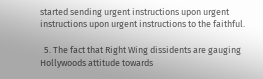started sending urgent instructions upon urgent instructions upon urgent instructions to the faithful.

  5. The fact that Right Wing dissidents are gauging Hollywoods attitude towards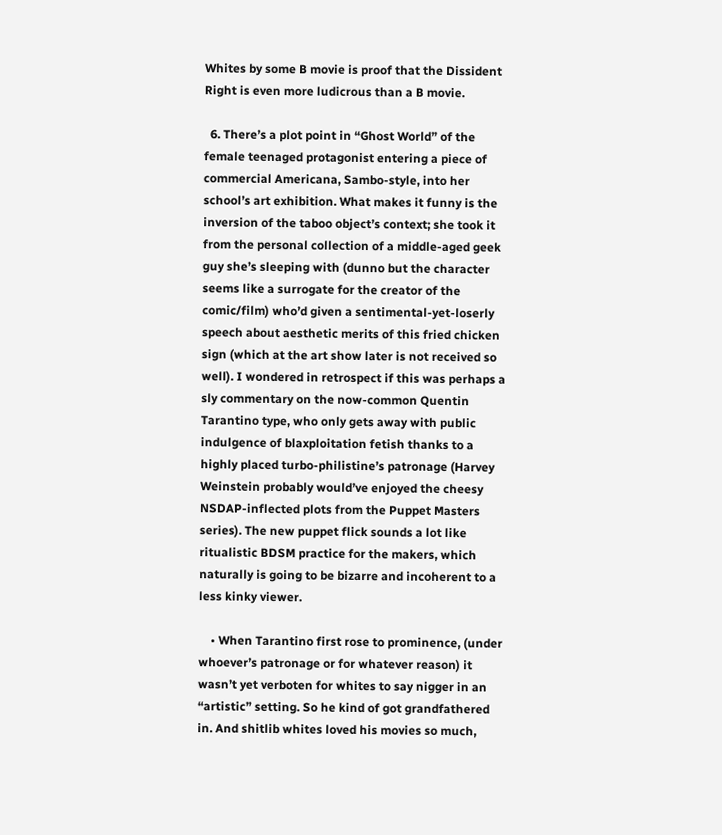Whites by some B movie is proof that the Dissident Right is even more ludicrous than a B movie.

  6. There’s a plot point in “Ghost World” of the female teenaged protagonist entering a piece of commercial Americana, Sambo-style, into her school’s art exhibition. What makes it funny is the inversion of the taboo object’s context; she took it from the personal collection of a middle-aged geek guy she’s sleeping with (dunno but the character seems like a surrogate for the creator of the comic/film) who’d given a sentimental-yet-loserly speech about aesthetic merits of this fried chicken sign (which at the art show later is not received so well). I wondered in retrospect if this was perhaps a sly commentary on the now-common Quentin Tarantino type, who only gets away with public indulgence of blaxploitation fetish thanks to a highly placed turbo-philistine’s patronage (Harvey Weinstein probably would’ve enjoyed the cheesy NSDAP-inflected plots from the Puppet Masters series). The new puppet flick sounds a lot like ritualistic BDSM practice for the makers, which naturally is going to be bizarre and incoherent to a less kinky viewer.

    • When Tarantino first rose to prominence, (under whoever’s patronage or for whatever reason) it wasn’t yet verboten for whites to say nigger in an “artistic” setting. So he kind of got grandfathered in. And shitlib whites loved his movies so much,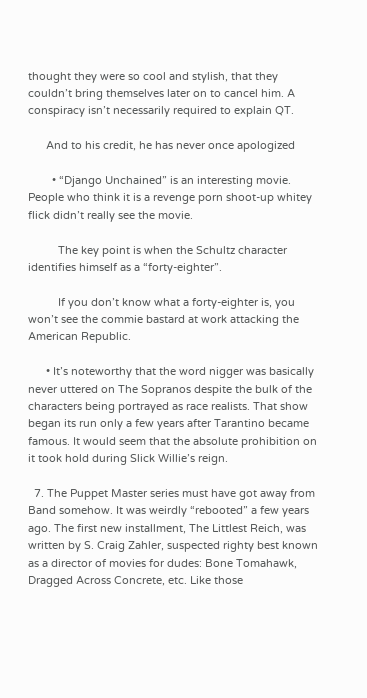thought they were so cool and stylish, that they couldn’t bring themselves later on to cancel him. A conspiracy isn’t necessarily required to explain QT.

      And to his credit, he has never once apologized

        • “Django Unchained” is an interesting movie. People who think it is a revenge porn shoot-up whitey flick didn’t really see the movie.

          The key point is when the Schultz character identifies himself as a “forty-eighter”.

          If you don’t know what a forty-eighter is, you won’t see the commie bastard at work attacking the American Republic.

      • It’s noteworthy that the word nigger was basically never uttered on The Sopranos despite the bulk of the characters being portrayed as race realists. That show began its run only a few years after Tarantino became famous. It would seem that the absolute prohibition on it took hold during Slick Willie’s reign.

  7. The Puppet Master series must have got away from Band somehow. It was weirdly “rebooted” a few years ago. The first new installment, The Littlest Reich, was written by S. Craig Zahler, suspected righty best known as a director of movies for dudes: Bone Tomahawk, Dragged Across Concrete, etc. Like those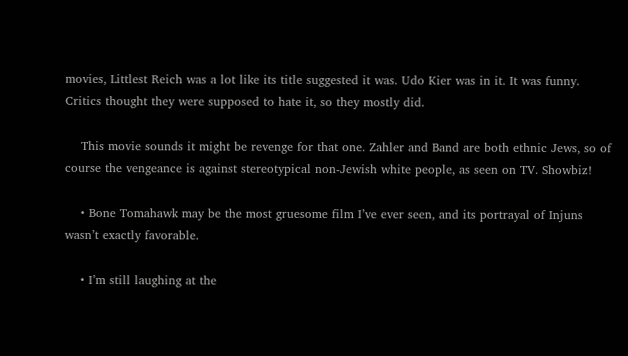movies, Littlest Reich was a lot like its title suggested it was. Udo Kier was in it. It was funny. Critics thought they were supposed to hate it, so they mostly did.

    This movie sounds it might be revenge for that one. Zahler and Band are both ethnic Jews, so of course the vengeance is against stereotypical non-Jewish white people, as seen on TV. Showbiz!

    • Bone Tomahawk may be the most gruesome film I’ve ever seen, and its portrayal of Injuns wasn’t exactly favorable.

    • I’m still laughing at the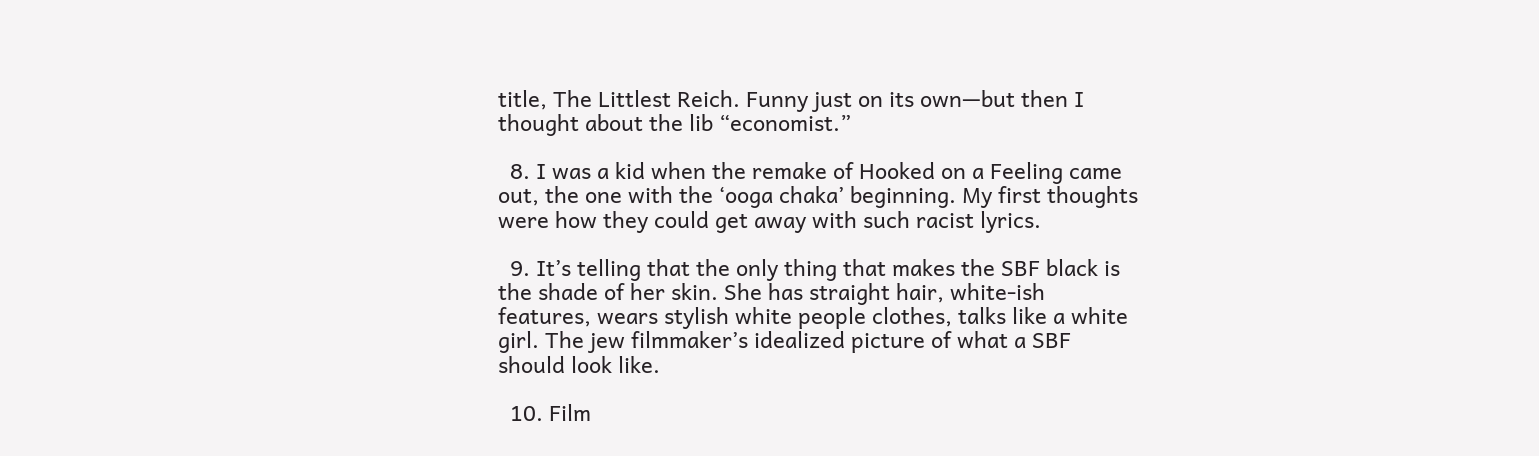title, The Littlest Reich. Funny just on its own—but then I thought about the lib “economist.”

  8. I was a kid when the remake of Hooked on a Feeling came out, the one with the ‘ooga chaka’ beginning. My first thoughts were how they could get away with such racist lyrics.

  9. It’s telling that the only thing that makes the SBF black is the shade of her skin. She has straight hair, white-ish features, wears stylish white people clothes, talks like a white girl. The jew filmmaker’s idealized picture of what a SBF should look like.

  10. Film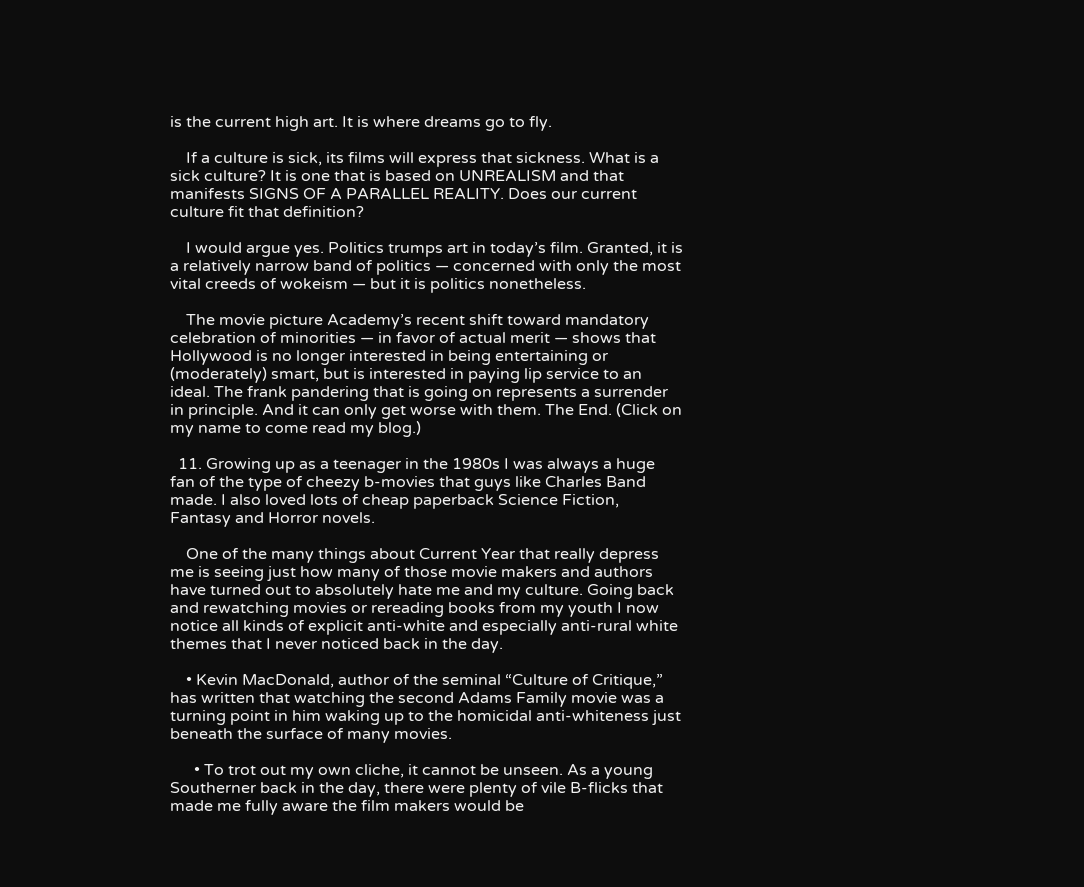is the current high art. It is where dreams go to fly.

    If a culture is sick, its films will express that sickness. What is a sick culture? It is one that is based on UNREALISM and that manifests SIGNS OF A PARALLEL REALITY. Does our current culture fit that definition?

    I would argue yes. Politics trumps art in today’s film. Granted, it is a relatively narrow band of politics — concerned with only the most vital creeds of wokeism — but it is politics nonetheless.

    The movie picture Academy’s recent shift toward mandatory celebration of minorities — in favor of actual merit — shows that Hollywood is no longer interested in being entertaining or (moderately) smart, but is interested in paying lip service to an ideal. The frank pandering that is going on represents a surrender in principle. And it can only get worse with them. The End. (Click on my name to come read my blog.)

  11. Growing up as a teenager in the 1980s I was always a huge fan of the type of cheezy b-movies that guys like Charles Band made. I also loved lots of cheap paperback Science Fiction, Fantasy and Horror novels.

    One of the many things about Current Year that really depress me is seeing just how many of those movie makers and authors have turned out to absolutely hate me and my culture. Going back and rewatching movies or rereading books from my youth I now notice all kinds of explicit anti-white and especially anti-rural white themes that I never noticed back in the day.

    • Kevin MacDonald, author of the seminal “Culture of Critique,” has written that watching the second Adams Family movie was a turning point in him waking up to the homicidal anti-whiteness just beneath the surface of many movies.

      • To trot out my own cliche, it cannot be unseen. As a young Southerner back in the day, there were plenty of vile B-flicks that made me fully aware the film makers would be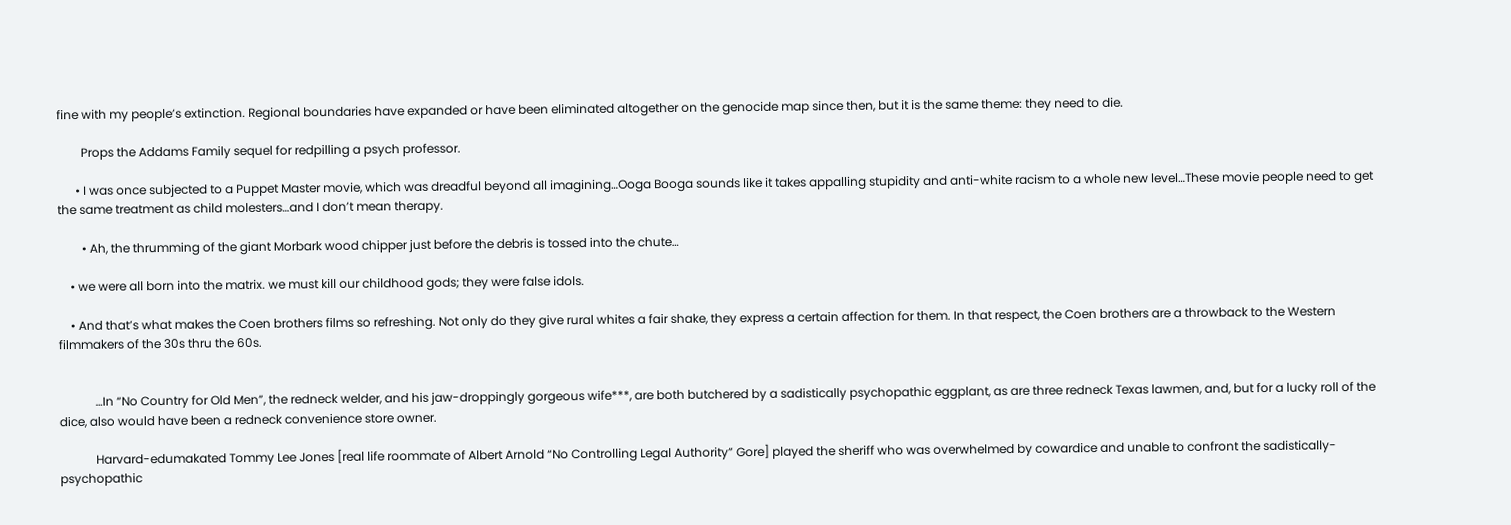fine with my people’s extinction. Regional boundaries have expanded or have been eliminated altogether on the genocide map since then, but it is the same theme: they need to die.

        Props the Addams Family sequel for redpilling a psych professor.

      • I was once subjected to a Puppet Master movie, which was dreadful beyond all imagining…Ooga Booga sounds like it takes appalling stupidity and anti-white racism to a whole new level…These movie people need to get the same treatment as child molesters…and I don’t mean therapy.

        • Ah, the thrumming of the giant Morbark wood chipper just before the debris is tossed into the chute…

    • we were all born into the matrix. we must kill our childhood gods; they were false idols.

    • And that’s what makes the Coen brothers films so refreshing. Not only do they give rural whites a fair shake, they express a certain affection for them. In that respect, the Coen brothers are a throwback to the Western filmmakers of the 30s thru the 60s.


            …In “No Country for Old Men”, the redneck welder, and his jaw-droppingly gorgeous wife***, are both butchered by a sadistically psychopathic eggplant, as are three redneck Texas lawmen, and, but for a lucky roll of the dice, also would have been a redneck convenience store owner.

            Harvard-edumakated Tommy Lee Jones [real life roommate of Albert Arnold “No Controlling Legal Authority” Gore] played the sheriff who was overwhelmed by cowardice and unable to confront the sadistically-psychopathic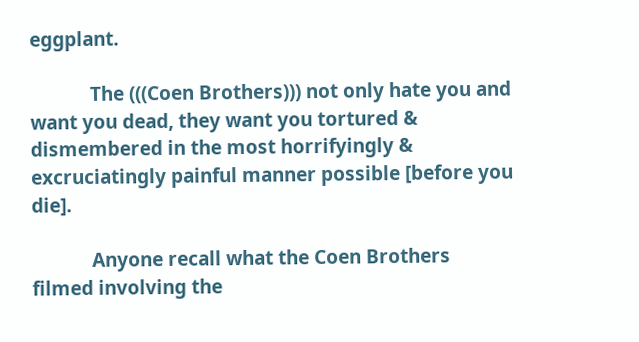eggplant.

            The (((Coen Brothers))) not only hate you and want you dead, they want you tortured & dismembered in the most horrifyingly & excruciatingly painful manner possible [before you die].

            Anyone recall what the Coen Brothers filmed involving the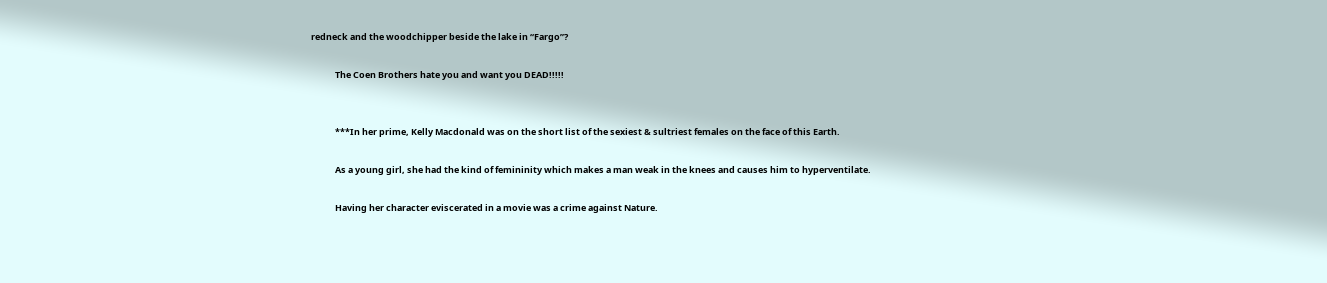redneck and the woodchipper beside the lake in “Fargo”?

            The Coen Brothers hate you and want you DEAD!!!!!


            ***In her prime, Kelly Macdonald was on the short list of the sexiest & sultriest females on the face of this Earth.

            As a young girl, she had the kind of femininity which makes a man weak in the knees and causes him to hyperventilate.

            Having her character eviscerated in a movie was a crime against Nature.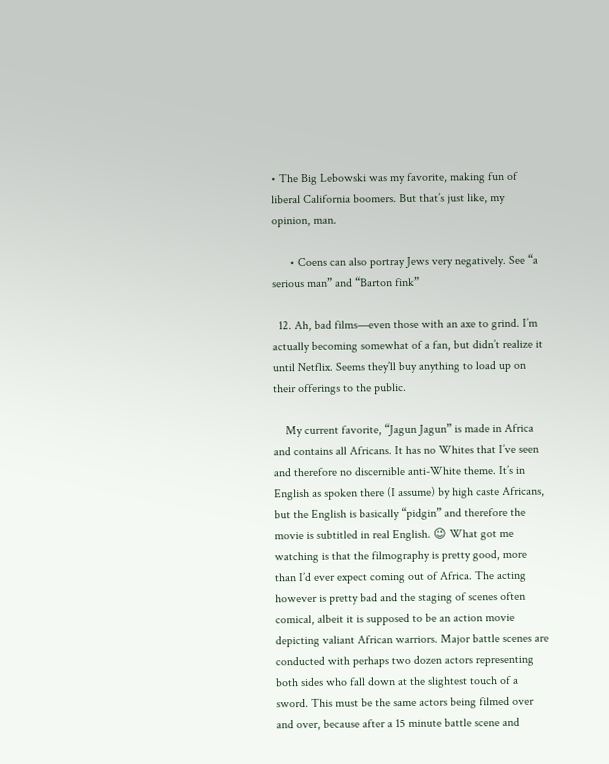• The Big Lebowski was my favorite, making fun of liberal California boomers. But that’s just like, my opinion, man.

      • Coens can also portray Jews very negatively. See “a serious man” and “Barton fink”

  12. Ah, bad films—even those with an axe to grind. I’m actually becoming somewhat of a fan, but didn’t realize it until Netflix. Seems they’ll buy anything to load up on their offerings to the public.

    My current favorite, “Jagun Jagun” is made in Africa and contains all Africans. It has no Whites that I’ve seen and therefore no discernible anti-White theme. It’s in English as spoken there (I assume) by high caste Africans, but the English is basically “pidgin” and therefore the movie is subtitled in real English. 😉 What got me watching is that the filmography is pretty good, more than I’d ever expect coming out of Africa. The acting however is pretty bad and the staging of scenes often comical, albeit it is supposed to be an action movie depicting valiant African warriors. Major battle scenes are conducted with perhaps two dozen actors representing both sides who fall down at the slightest touch of a sword. This must be the same actors being filmed over and over, because after a 15 minute battle scene and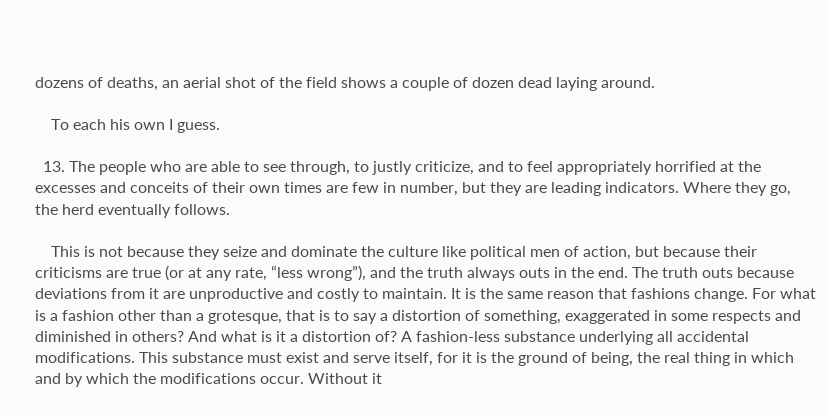dozens of deaths, an aerial shot of the field shows a couple of dozen dead laying around.

    To each his own I guess.

  13. The people who are able to see through, to justly criticize, and to feel appropriately horrified at the excesses and conceits of their own times are few in number, but they are leading indicators. Where they go, the herd eventually follows.

    This is not because they seize and dominate the culture like political men of action, but because their criticisms are true (or at any rate, “less wrong”), and the truth always outs in the end. The truth outs because deviations from it are unproductive and costly to maintain. It is the same reason that fashions change. For what is a fashion other than a grotesque, that is to say a distortion of something, exaggerated in some respects and diminished in others? And what is it a distortion of? A fashion-less substance underlying all accidental modifications. This substance must exist and serve itself, for it is the ground of being, the real thing in which and by which the modifications occur. Without it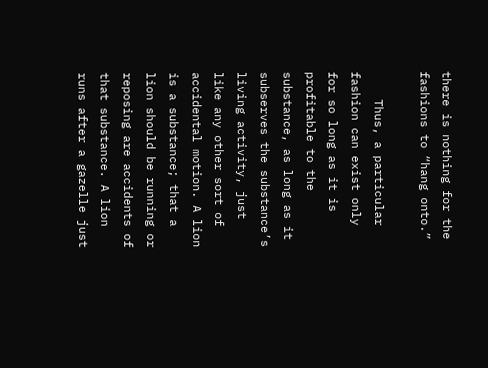there is nothing for the fashions to “hang onto.”

    Thus, a particular fashion can exist only for so long as it is profitable to the substance, as long as it subserves the substance’s living activity, just like any other sort of accidental motion. A lion is a substance; that a lion should be running or reposing are accidents of that substance. A lion runs after a gazelle just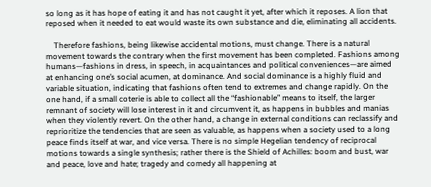so long as it has hope of eating it and has not caught it yet, after which it reposes. A lion that reposed when it needed to eat would waste its own substance and die, eliminating all accidents.

    Therefore fashions, being likewise accidental motions, must change. There is a natural movement towards the contrary when the first movement has been completed. Fashions among humans—fashions in dress, in speech, in acquaintances and political conveniences—are aimed at enhancing one’s social acumen, at dominance. And social dominance is a highly fluid and variable situation, indicating that fashions often tend to extremes and change rapidly. On the one hand, if a small coterie is able to collect all the “fashionable” means to itself, the larger remnant of society will lose interest in it and circumvent it, as happens in bubbles and manias when they violently revert. On the other hand, a change in external conditions can reclassify and reprioritize the tendencies that are seen as valuable, as happens when a society used to a long peace finds itself at war, and vice versa. There is no simple Hegelian tendency of reciprocal motions towards a single synthesis; rather there is the Shield of Achilles: boom and bust, war and peace, love and hate; tragedy and comedy all happening at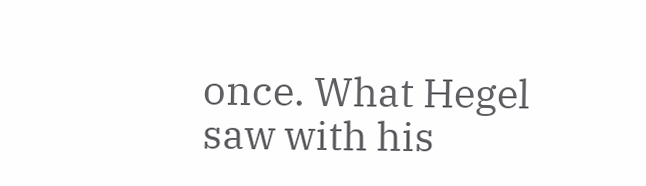once. What Hegel saw with his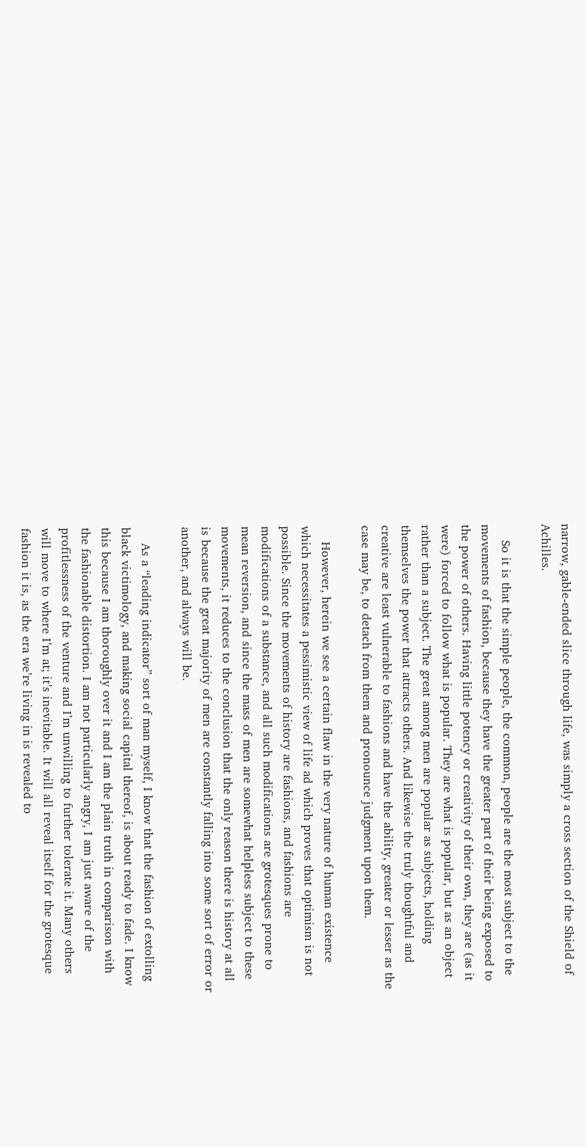narrow, gable-ended slice through life, was simply a cross section of the Shield of Achilles.

    So it is that the simple people, the common, people are the most subject to the movements of fashion, because they have the greater part of their being exposed to the power of others. Having little potency or creativity of their own, they are (as it were) forced to follow what is popular. They are what is popular, but as an object rather than a subject. The great among men are popular as subjects, holding themselves the power that attracts others. And likewise the truly thoughtful and creative are least vulnerable to fashions and have the ability, greater or lesser as the case may be, to detach from them and pronounce judgment upon them.

    However, herein we see a certain flaw in the very nature of human existence which necessitates a pessimistic view of life ad which proves that optimism is not possible. Since the movements of history are fashions, and fashions are modifications of a substance, and all such modifications are grotesques prone to mean reversion, and since the mass of men are somewhat helpless subject to these movements, it reduces to the conclusion that the only reason there is history at all is because the great majority of men are constantly falling into some sort of error or another, and always will be.

    As a “leading indicator” sort of man myself, I know that the fashion of extolling black victimology, and making social capital thereof, is about ready to fade. I know this because I am thoroughly over it and I am the plain truth in comparison with the fashionable distortion. I am not particularly angry, I am just aware of the profitlessness of the venture and I’m unwilling to further tolerate it. Many others will move to where I’m at; it’s inevitable. It will all reveal itself for the grotesque fashion it is, as the era we’re living in is revealed to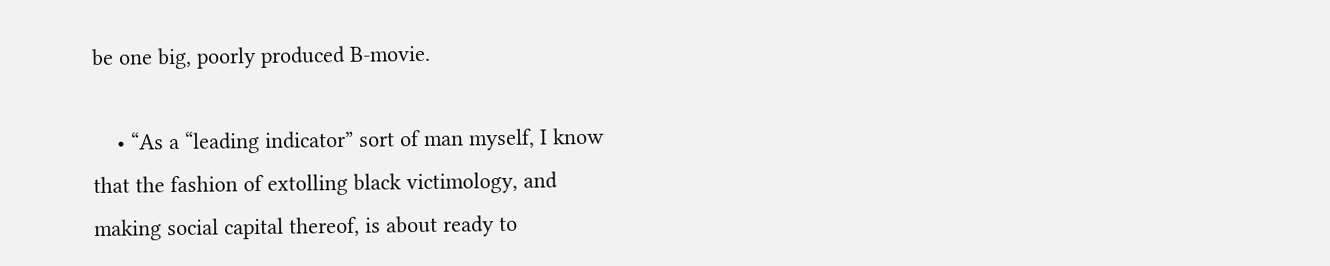be one big, poorly produced B-movie.

    • “As a “leading indicator” sort of man myself, I know that the fashion of extolling black victimology, and making social capital thereof, is about ready to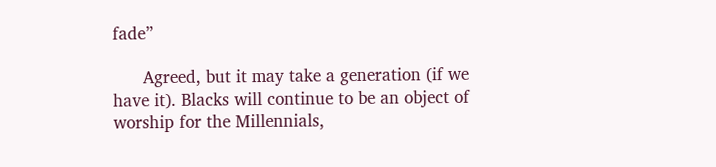fade”

      Agreed, but it may take a generation (if we have it). Blacks will continue to be an object of worship for the Millennials,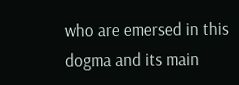who are emersed in this dogma and its main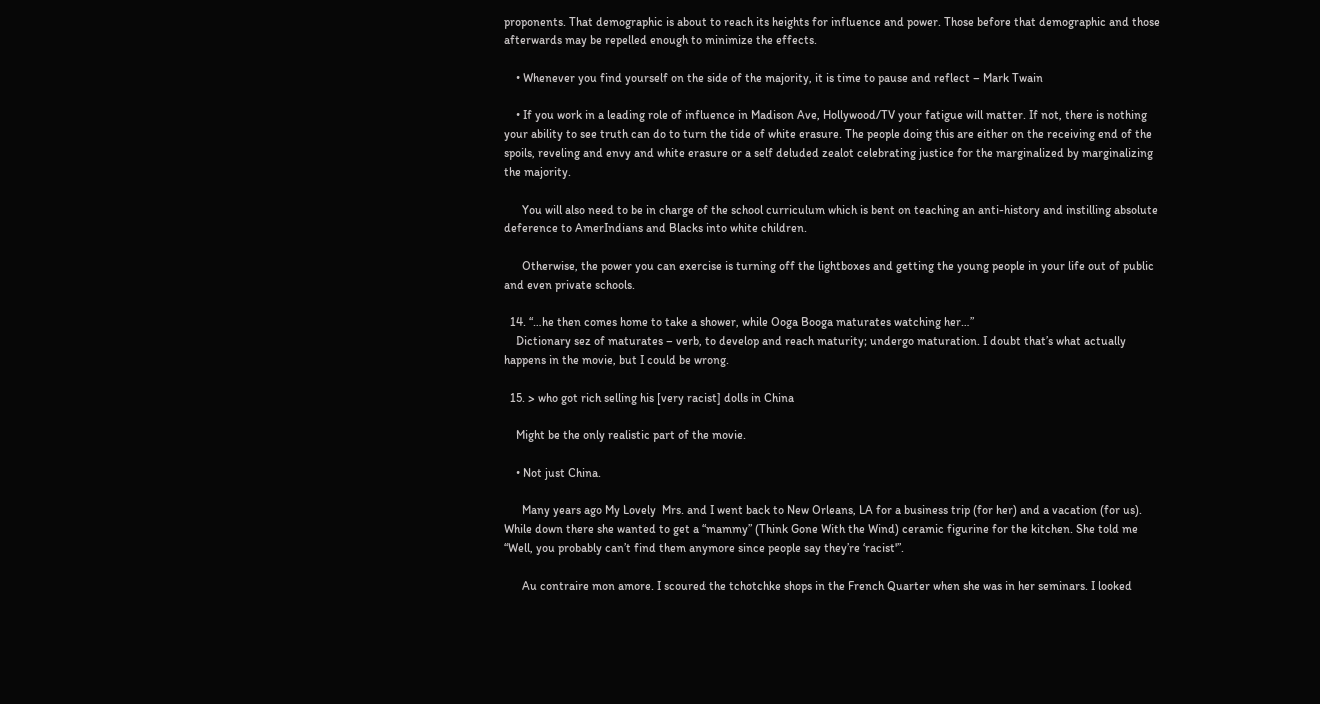proponents. That demographic is about to reach its heights for influence and power. Those before that demographic and those afterwards may be repelled enough to minimize the effects.

    • Whenever you find yourself on the side of the majority, it is time to pause and reflect – Mark Twain

    • If you work in a leading role of influence in Madison Ave, Hollywood/TV your fatigue will matter. If not, there is nothing your ability to see truth can do to turn the tide of white erasure. The people doing this are either on the receiving end of the spoils, reveling and envy and white erasure or a self deluded zealot celebrating justice for the marginalized by marginalizing the majority.

      You will also need to be in charge of the school curriculum which is bent on teaching an anti-history and instilling absolute deference to AmerIndians and Blacks into white children.

      Otherwise, the power you can exercise is turning off the lightboxes and getting the young people in your life out of public and even private schools.

  14. “…he then comes home to take a shower, while Ooga Booga maturates watching her…”
    Dictionary sez of maturates – verb, to develop and reach maturity; undergo maturation. I doubt that’s what actually happens in the movie, but I could be wrong.

  15. > who got rich selling his [very racist] dolls in China

    Might be the only realistic part of the movie.

    • Not just China.

      Many years ago My Lovely  Mrs. and I went back to New Orleans, LA for a business trip (for her) and a vacation (for us). While down there she wanted to get a “mammy” (Think Gone With the Wind) ceramic figurine for the kitchen. She told me “Well, you probably can’t find them anymore since people say they’re ‘racist'”.

      Au contraire mon amore. I scoured the tchotchke shops in the French Quarter when she was in her seminars. I looked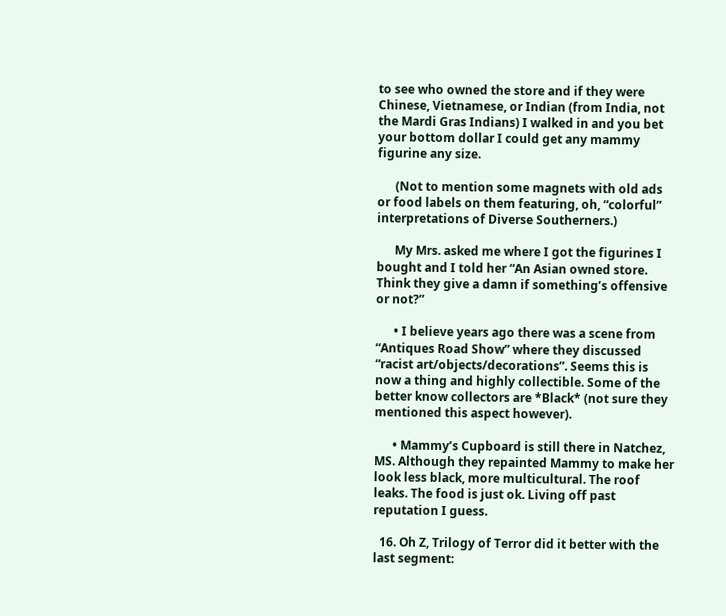to see who owned the store and if they were Chinese, Vietnamese, or Indian (from India, not the Mardi Gras Indians) I walked in and you bet your bottom dollar I could get any mammy figurine any size.

      (Not to mention some magnets with old ads or food labels on them featuring, oh, “colorful” interpretations of Diverse Southerners.)

      My Mrs. asked me where I got the figurines I bought and I told her “An Asian owned store. Think they give a damn if something’s offensive or not?”

      • I believe years ago there was a scene from “Antiques Road Show” where they discussed “racist art/objects/decorations”. Seems this is now a thing and highly collectible. Some of the better know collectors are *Black* (not sure they mentioned this aspect however).

      • Mammy’s Cupboard is still there in Natchez, MS. Although they repainted Mammy to make her look less black, more multicultural. The roof leaks. The food is just ok. Living off past reputation I guess.

  16. Oh Z, Trilogy of Terror did it better with the last segment: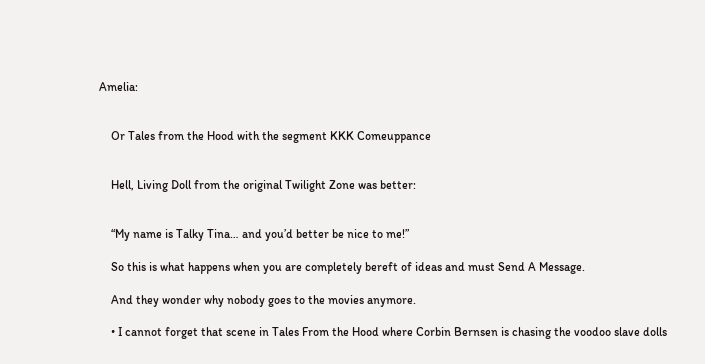Amelia:


    Or Tales from the Hood with the segment KKK Comeuppance


    Hell, Living Doll from the original Twilight Zone was better:


    “My name is Talky Tina… and you’d better be nice to me!”

    So this is what happens when you are completely bereft of ideas and must Send A Message.

    And they wonder why nobody goes to the movies anymore.

    • I cannot forget that scene in Tales From the Hood where Corbin Bernsen is chasing the voodoo slave dolls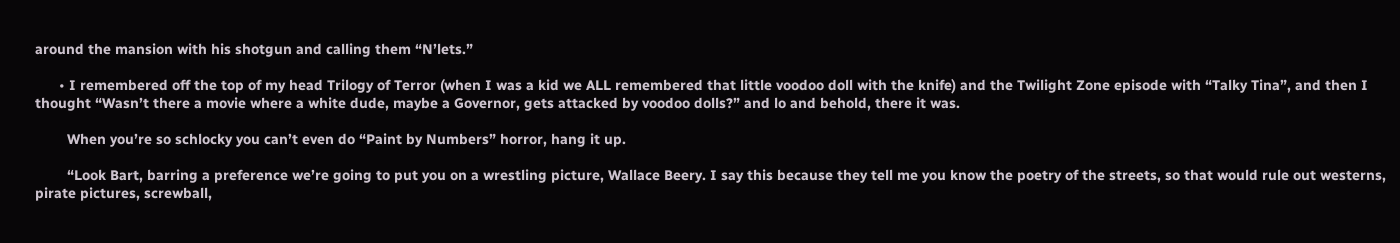around the mansion with his shotgun and calling them “N’lets.”

      • I remembered off the top of my head Trilogy of Terror (when I was a kid we ALL remembered that little voodoo doll with the knife) and the Twilight Zone episode with “Talky Tina”, and then I thought “Wasn’t there a movie where a white dude, maybe a Governor, gets attacked by voodoo dolls?” and lo and behold, there it was.

        When you’re so schlocky you can’t even do “Paint by Numbers” horror, hang it up.

        “Look Bart, barring a preference we’re going to put you on a wrestling picture, Wallace Beery. I say this because they tell me you know the poetry of the streets, so that would rule out westerns, pirate pictures, screwball,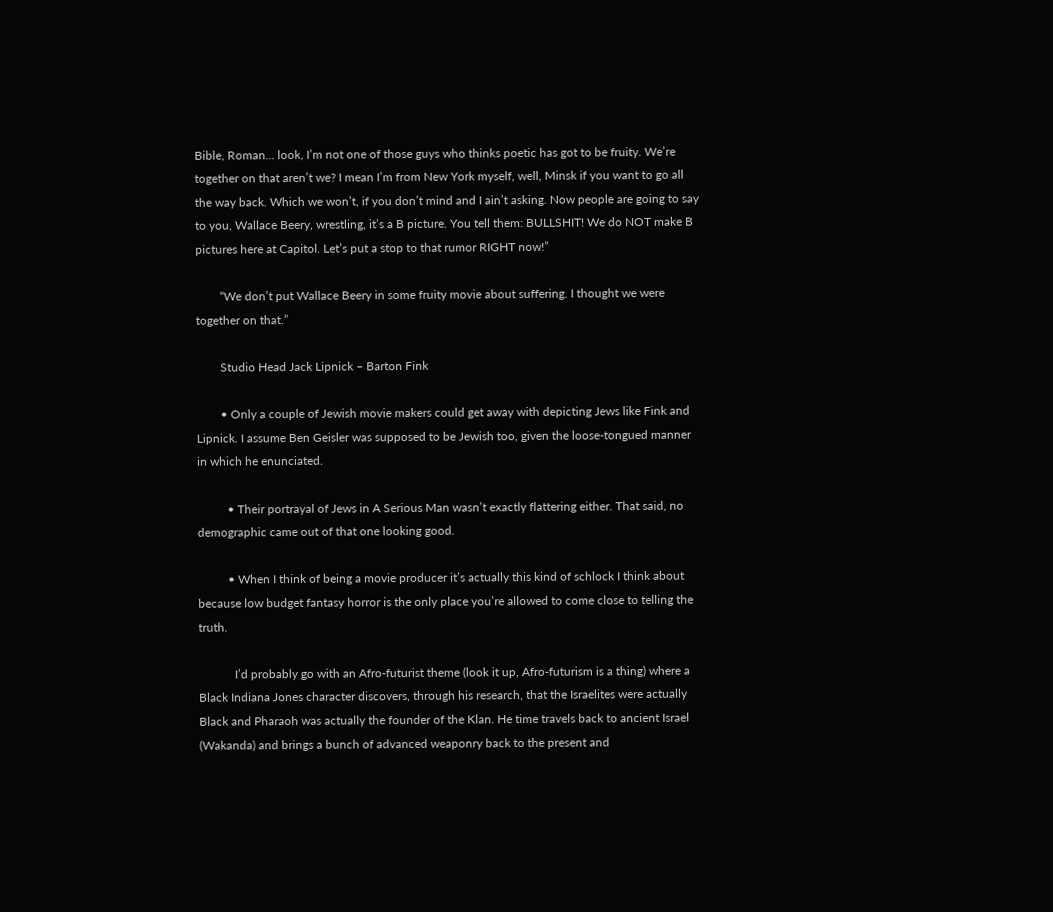Bible, Roman… look, I’m not one of those guys who thinks poetic has got to be fruity. We’re together on that aren’t we? I mean I’m from New York myself, well, Minsk if you want to go all the way back. Which we won’t, if you don’t mind and I ain’t asking. Now people are going to say to you, Wallace Beery, wrestling, it’s a B picture. You tell them: BULLSHIT! We do NOT make B pictures here at Capitol. Let’s put a stop to that rumor RIGHT now!”

        “We don’t put Wallace Beery in some fruity movie about suffering. I thought we were together on that.”

        Studio Head Jack Lipnick – Barton Fink

        • Only a couple of Jewish movie makers could get away with depicting Jews like Fink and Lipnick. I assume Ben Geisler was supposed to be Jewish too, given the loose-tongued manner in which he enunciated.

          • Their portrayal of Jews in A Serious Man wasn’t exactly flattering either. That said, no demographic came out of that one looking good.

          • When I think of being a movie producer it’s actually this kind of schlock I think about because low budget fantasy horror is the only place you’re allowed to come close to telling the truth.

            I’d probably go with an Afro-futurist theme (look it up, Afro-futurism is a thing) where a Black Indiana Jones character discovers, through his research, that the Israelites were actually Black and Pharaoh was actually the founder of the Klan. He time travels back to ancient Israel (Wakanda) and brings a bunch of advanced weaponry back to the present and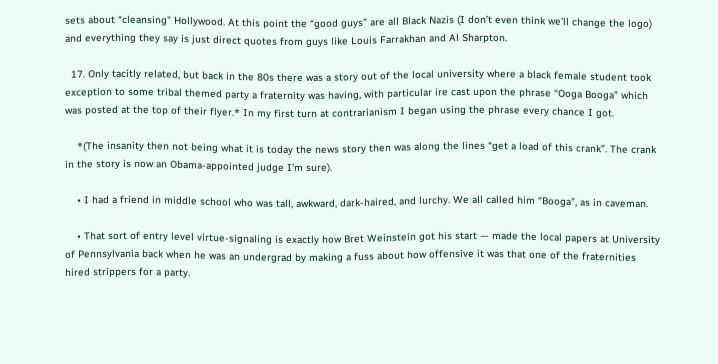sets about “cleansing” Hollywood. At this point the “good guys” are all Black Nazis (I don’t even think we’ll change the logo) and everything they say is just direct quotes from guys like Louis Farrakhan and Al Sharpton.

  17. Only tacitly related, but back in the 80s there was a story out of the local university where a black female student took exception to some tribal themed party a fraternity was having, with particular ire cast upon the phrase “Ooga Booga” which was posted at the top of their flyer.* In my first turn at contrarianism I began using the phrase every chance I got.

    *(The insanity then not being what it is today the news story then was along the lines “get a load of this crank”. The crank in the story is now an Obama-appointed judge I’m sure).

    • I had a friend in middle school who was tall, awkward, dark-haired, and lurchy. We all called him “Booga”, as in caveman.

    • That sort of entry level virtue-signaling is exactly how Bret Weinstein got his start — made the local papers at University of Pennsylvania back when he was an undergrad by making a fuss about how offensive it was that one of the fraternities hired strippers for a party.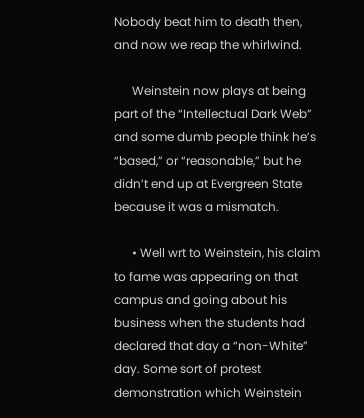Nobody beat him to death then, and now we reap the whirlwind.

      Weinstein now plays at being part of the “Intellectual Dark Web” and some dumb people think he’s “based,” or “reasonable,” but he didn’t end up at Evergreen State because it was a mismatch.

      • Well wrt to Weinstein, his claim to fame was appearing on that campus and going about his business when the students had declared that day a “non-White” day. Some sort of protest demonstration which Weinstein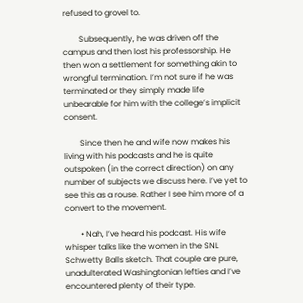refused to grovel to.

        Subsequently, he was driven off the campus and then lost his professorship. He then won a settlement for something akin to wrongful termination. I’m not sure if he was terminated or they simply made life unbearable for him with the college’s implicit consent.

        Since then he and wife now makes his living with his podcasts and he is quite outspoken (in the correct direction) on any number of subjects we discuss here. I’ve yet to see this as a rouse. Rather I see him more of a convert to the movement.

        • Nah, I’ve heard his podcast. His wife whisper talks like the women in the SNL Schwetty Balls sketch. That couple are pure, unadulterated Washingtonian lefties and I’ve encountered plenty of their type.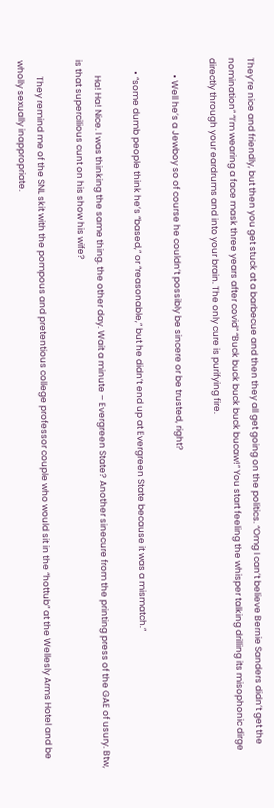They’re nice and friendly, but then you get stuck at a barbecue and then they all get going on the politics. “Omg I can’t believe Bernie Sanders didn’t get the nomination” “I’m wearing a face mask three years after covid” “Buck buck buck buck bucaw!” You start feeling the whisper talking drilling its misophonic dirge directly through your eardrums and into your brain. The only cure is purifying fire.

        • Well he’s a Jewboy so of course he couldn’t possibly be sincere or be trusted, right?

      • “some dumb people think he’s “based,” or “reasonable,” but he didn’t end up at Evergreen State because it was a mismatch.”

        Ha! Ha! Nice. I was thinking the same thing. the other day. Wait a minute – Evergreen State? Another sinecure from the printing press of the GAE of usury. Btw, is that supercilious cunt on his show his wife?

        They remind me of the SNL skit with the pompous and pretentious college professor couple who would sit in the “hottub” at the Wellesly Arms Hotel and be wholly sexually inappropriate.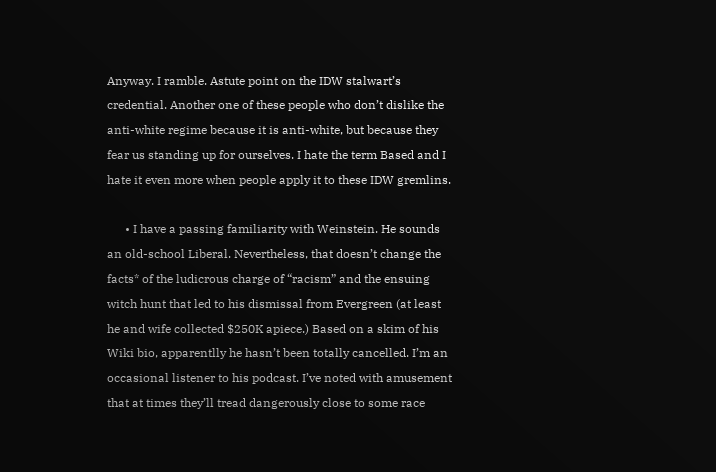Anyway. I ramble. Astute point on the IDW stalwart’s credential. Another one of these people who don’t dislike the anti-white regime because it is anti-white, but because they fear us standing up for ourselves. I hate the term Based and I hate it even more when people apply it to these IDW gremlins.

      • I have a passing familiarity with Weinstein. He sounds an old-school Liberal. Nevertheless, that doesn’t change the facts* of the ludicrous charge of “racism” and the ensuing witch hunt that led to his dismissal from Evergreen (at least he and wife collected $250K apiece.) Based on a skim of his Wiki bio, apparentlly he hasn’t been totally cancelled. I’m an occasional listener to his podcast. I’ve noted with amusement that at times they’ll tread dangerously close to some race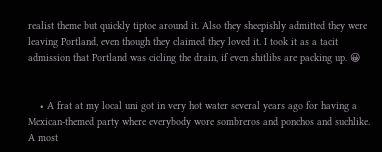realist theme but quickly tiptoe around it. Also they sheepishly admitted they were leaving Portland, even though they claimed they loved it. I took it as a tacit admission that Portland was cicling the drain, if even shitlibs are packing up. 😀


    • A frat at my local uni got in very hot water several years ago for having a Mexican-themed party where everybody wore sombreros and ponchos and suchlike. A most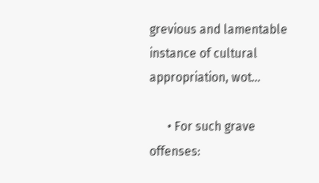grevious and lamentable instance of cultural appropriation, wot…

      • For such grave offenses: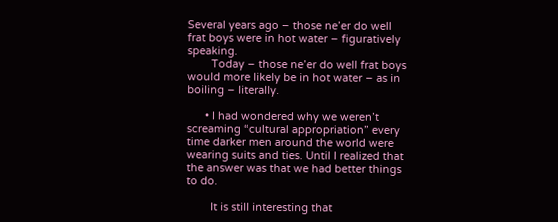Several years ago – those ne’er do well frat boys were in hot water – figuratively speaking.
        Today – those ne’er do well frat boys would more likely be in hot water – as in boiling – literally.

      • I had wondered why we weren’t screaming “cultural appropriation” every time darker men around the world were wearing suits and ties. Until I realized that the answer was that we had better things to do.

        It is still interesting that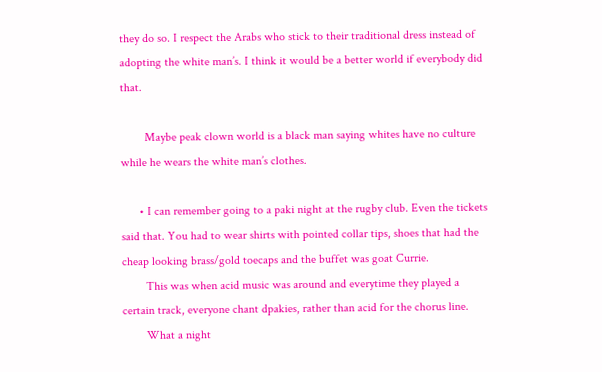they do so. I respect the Arabs who stick to their traditional dress instead of adopting the white man’s. I think it would be a better world if everybody did that.

        Maybe peak clown world is a black man saying whites have no culture while he wears the white man’s clothes.

      • I can remember going to a paki night at the rugby club. Even the tickets said that. You had to wear shirts with pointed collar tips, shoes that had the cheap looking brass/gold toecaps and the buffet was goat Currie.
        This was when acid music was around and everytime they played a certain track, everyone chant dpakies, rather than acid for the chorus line.
        What a night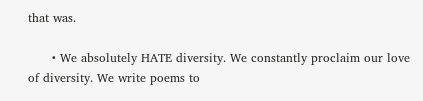that was.

      • We absolutely HATE diversity. We constantly proclaim our love of diversity. We write poems to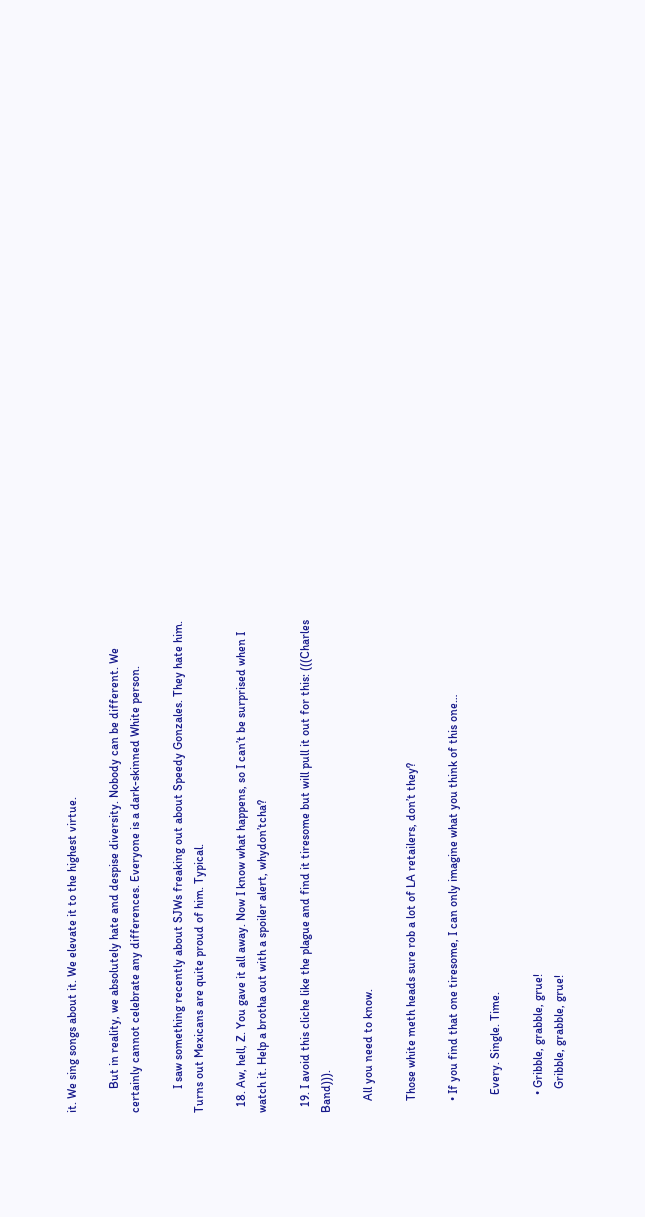it. We sing songs about it. We elevate it to the highest virtue.

        But in reality, we absolutely hate and despise diversity. Nobody can be different. We certainly cannot celebrate any differences. Everyone is a dark-skinned White person.

        I saw something recently about SJWs freaking out about Speedy Gonzales. They hate him. Turns out Mexicans are quite proud of him. Typical.

  18. Aw, hell, Z. You gave it all away. Now I know what happens, so I can’t be surprised when I watch it. Help a brotha out with a spoiler alert, whydon’tcha?

  19. I avoid this cliche like the plague and find it tiresome but will pull it out for this: (((Charles Band))).

    All you need to know.

    Those white meth heads sure rob a lot of LA retailers, don’t they?

    • If you find that one tiresome, I can only imagine what you think of this one…

      Every. Single. Time.

      • Gribble, grabble, grue!
        Gribble, grabble, grue!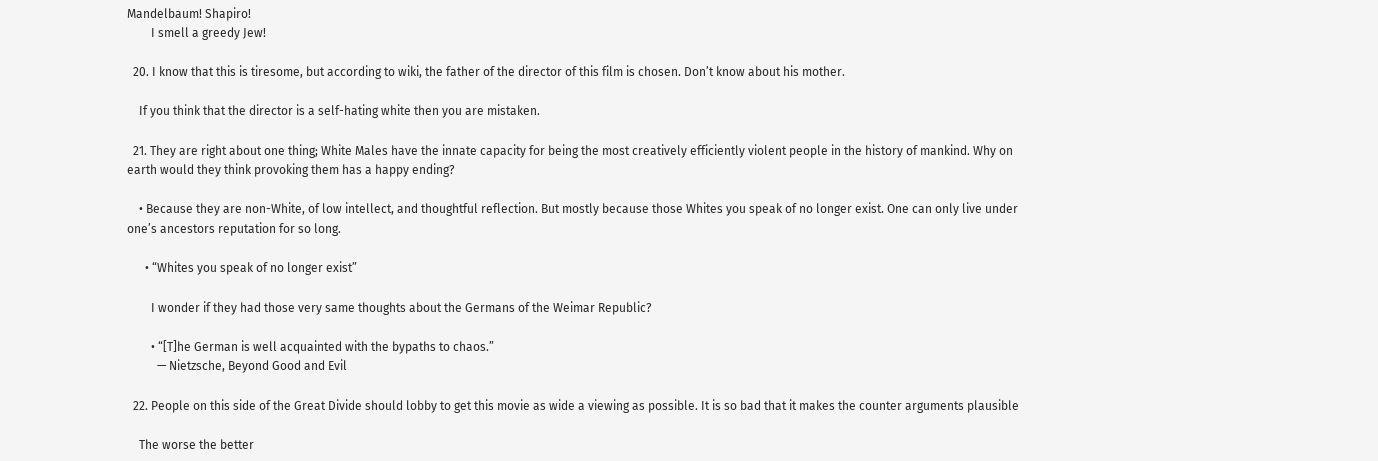Mandelbaum! Shapiro!
        I smell a greedy Jew!

  20. I know that this is tiresome, but according to wiki, the father of the director of this film is chosen. Don’t know about his mother.

    If you think that the director is a self-hating white then you are mistaken.

  21. They are right about one thing; White Males have the innate capacity for being the most creatively efficiently violent people in the history of mankind. Why on earth would they think provoking them has a happy ending?

    • Because they are non-White, of low intellect, and thoughtful reflection. But mostly because those Whites you speak of no longer exist. One can only live under one’s ancestors reputation for so long.

      • “Whites you speak of no longer exist”

        I wonder if they had those very same thoughts about the Germans of the Weimar Republic?

        • “[T]he German is well acquainted with the bypaths to chaos.”
          — Nietzsche, Beyond Good and Evil

  22. People on this side of the Great Divide should lobby to get this movie as wide a viewing as possible. It is so bad that it makes the counter arguments plausible

    The worse the better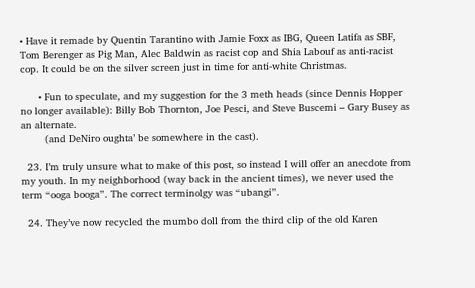• Have it remade by Quentin Tarantino with Jamie Foxx as IBG, Queen Latifa as SBF, Tom Berenger as Pig Man, Alec Baldwin as racist cop and Shia Labouf as anti-racist cop. It could be on the silver screen just in time for anti-white Christmas.

      • Fun to speculate, and my suggestion for the 3 meth heads (since Dennis Hopper no longer available): Billy Bob Thornton, Joe Pesci, and Steve Buscemi – Gary Busey as an alternate.
        (and DeNiro oughta’ be somewhere in the cast).

  23. I’m truly unsure what to make of this post, so instead I will offer an anecdote from my youth. In my neighborhood (way back in the ancient times), we never used the term “ooga booga”. The correct terminolgy was “ubangi”.

  24. They’ve now recycled the mumbo doll from the third clip of the old Karen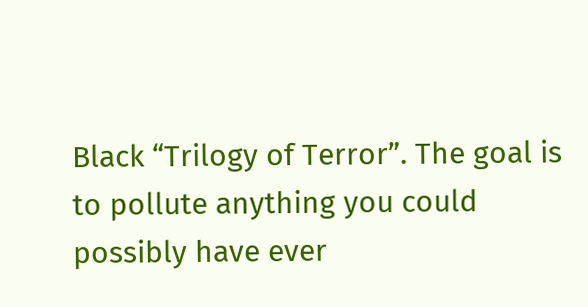Black “Trilogy of Terror”. The goal is to pollute anything you could possibly have ever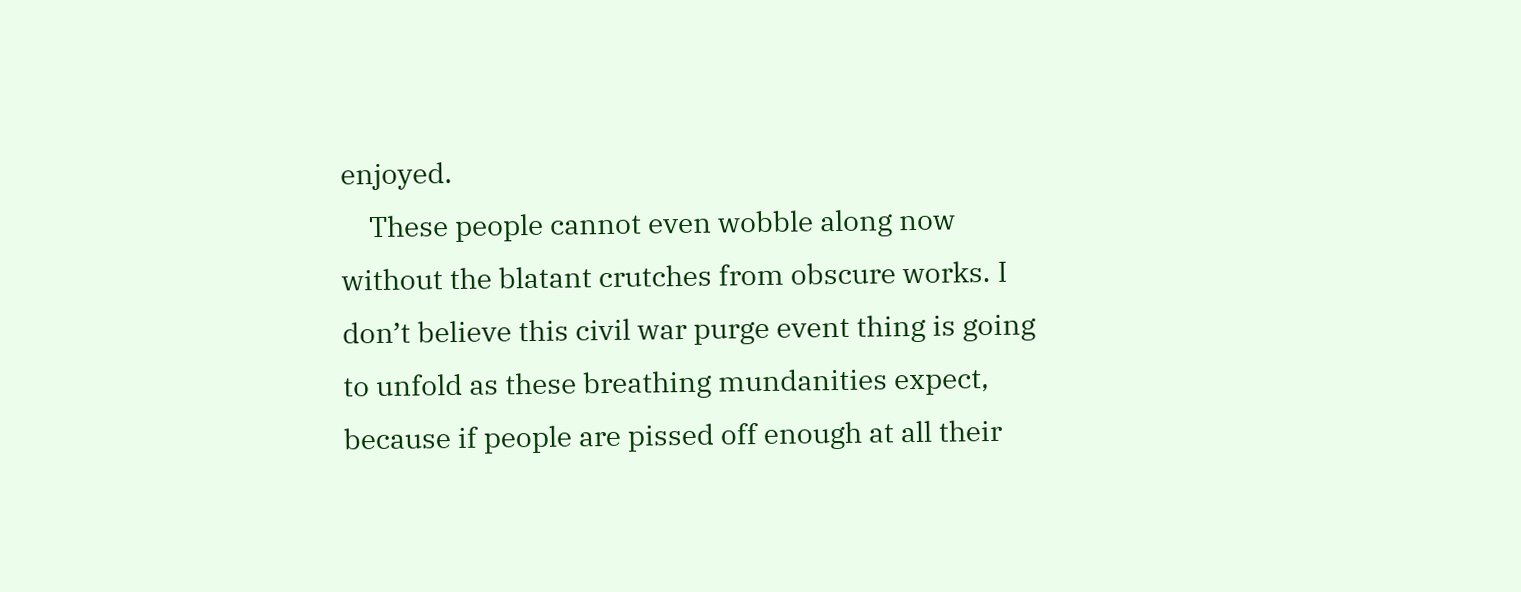enjoyed.
    These people cannot even wobble along now without the blatant crutches from obscure works. I don’t believe this civil war purge event thing is going to unfold as these breathing mundanities expect, because if people are pissed off enough at all their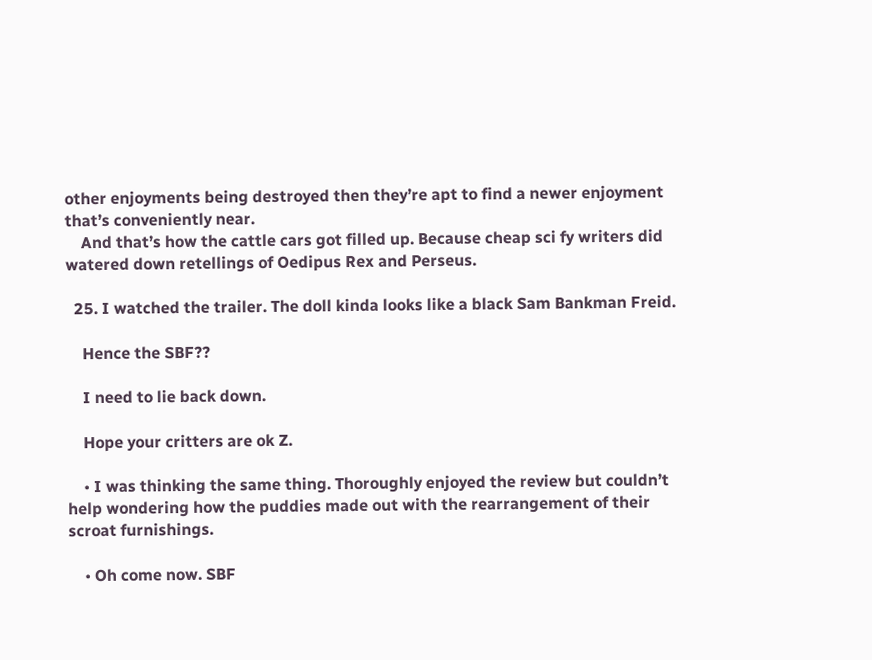other enjoyments being destroyed then they’re apt to find a newer enjoyment that’s conveniently near.
    And that’s how the cattle cars got filled up. Because cheap sci fy writers did watered down retellings of Oedipus Rex and Perseus.

  25. I watched the trailer. The doll kinda looks like a black Sam Bankman Freid.

    Hence the SBF??

    I need to lie back down.

    Hope your critters are ok Z.

    • I was thinking the same thing. Thoroughly enjoyed the review but couldn’t help wondering how the puddies made out with the rearrangement of their scroat furnishings.

    • Oh come now. SBF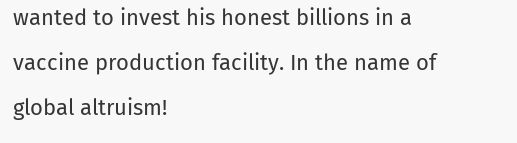wanted to invest his honest billions in a vaccine production facility. In the name of global altruism!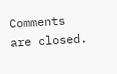Comments are closed.